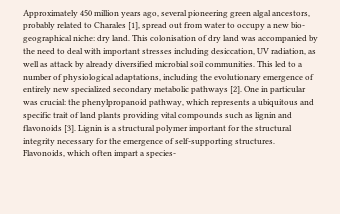Approximately 450 million years ago, several pioneering green algal ancestors, probably related to Charales [1], spread out from water to occupy a new bio-geographical niche: dry land. This colonisation of dry land was accompanied by the need to deal with important stresses including desiccation, UV radiation, as well as attack by already diversified microbial soil communities. This led to a number of physiological adaptations, including the evolutionary emergence of entirely new specialized secondary metabolic pathways [2]. One in particular was crucial: the phenylpropanoid pathway, which represents a ubiquitous and specific trait of land plants providing vital compounds such as lignin and flavonoids [3]. Lignin is a structural polymer important for the structural integrity necessary for the emergence of self-supporting structures. Flavonoids, which often impart a species-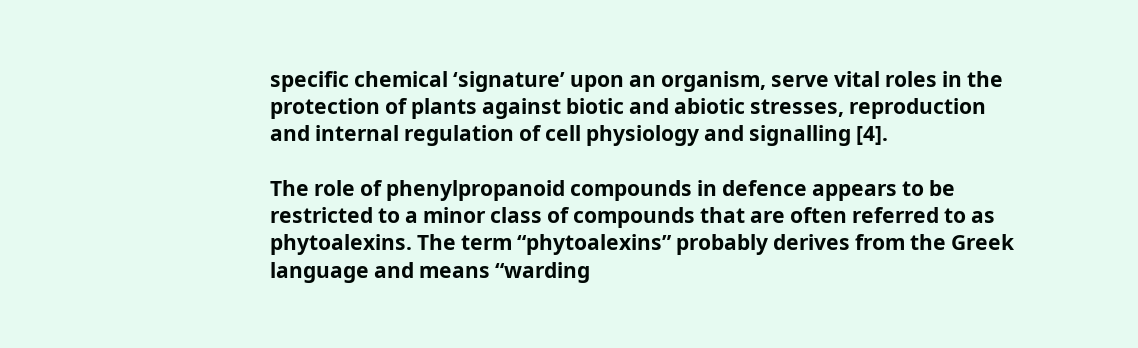specific chemical ‘signature’ upon an organism, serve vital roles in the protection of plants against biotic and abiotic stresses, reproduction and internal regulation of cell physiology and signalling [4].

The role of phenylpropanoid compounds in defence appears to be restricted to a minor class of compounds that are often referred to as phytoalexins. The term “phytoalexins” probably derives from the Greek language and means “warding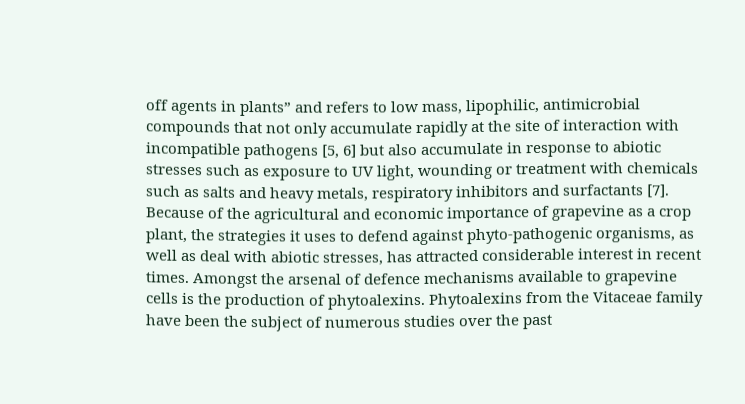off agents in plants” and refers to low mass, lipophilic, antimicrobial compounds that not only accumulate rapidly at the site of interaction with incompatible pathogens [5, 6] but also accumulate in response to abiotic stresses such as exposure to UV light, wounding or treatment with chemicals such as salts and heavy metals, respiratory inhibitors and surfactants [7]. Because of the agricultural and economic importance of grapevine as a crop plant, the strategies it uses to defend against phyto-pathogenic organisms, as well as deal with abiotic stresses, has attracted considerable interest in recent times. Amongst the arsenal of defence mechanisms available to grapevine cells is the production of phytoalexins. Phytoalexins from the Vitaceae family have been the subject of numerous studies over the past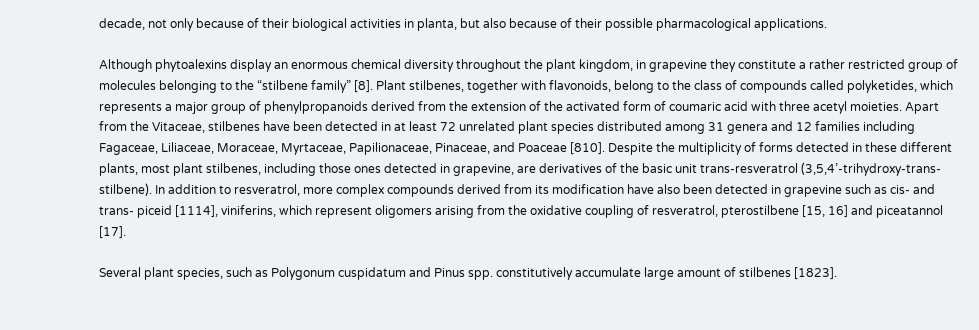decade, not only because of their biological activities in planta, but also because of their possible pharmacological applications.

Although phytoalexins display an enormous chemical diversity throughout the plant kingdom, in grapevine they constitute a rather restricted group of molecules belonging to the “stilbene family” [8]. Plant stilbenes, together with flavonoids, belong to the class of compounds called polyketides, which represents a major group of phenylpropanoids derived from the extension of the activated form of coumaric acid with three acetyl moieties. Apart from the Vitaceae, stilbenes have been detected in at least 72 unrelated plant species distributed among 31 genera and 12 families including Fagaceae, Liliaceae, Moraceae, Myrtaceae, Papilionaceae, Pinaceae, and Poaceae [810]. Despite the multiplicity of forms detected in these different plants, most plant stilbenes, including those ones detected in grapevine, are derivatives of the basic unit trans-resveratrol (3,5,4’-trihydroxy-trans-stilbene). In addition to resveratrol, more complex compounds derived from its modification have also been detected in grapevine such as cis- and trans- piceid [1114], viniferins, which represent oligomers arising from the oxidative coupling of resveratrol, pterostilbene [15, 16] and piceatannol [17].

Several plant species, such as Polygonum cuspidatum and Pinus spp. constitutively accumulate large amount of stilbenes [1823].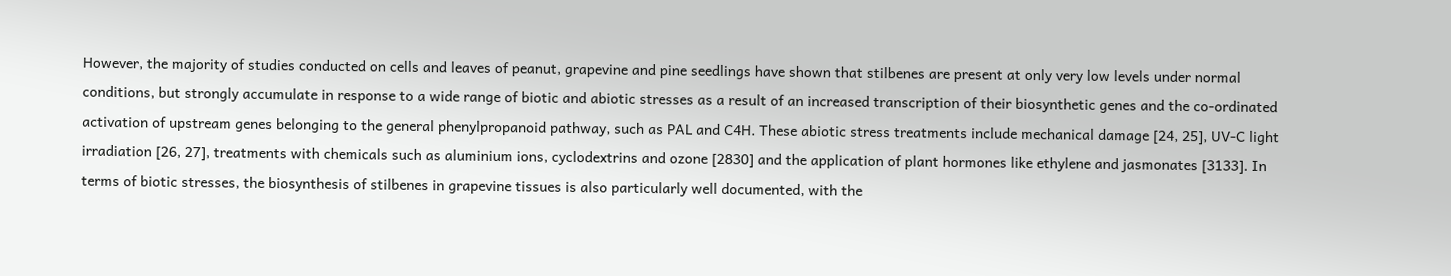However, the majority of studies conducted on cells and leaves of peanut, grapevine and pine seedlings have shown that stilbenes are present at only very low levels under normal conditions, but strongly accumulate in response to a wide range of biotic and abiotic stresses as a result of an increased transcription of their biosynthetic genes and the co-ordinated activation of upstream genes belonging to the general phenylpropanoid pathway, such as PAL and C4H. These abiotic stress treatments include mechanical damage [24, 25], UV-C light irradiation [26, 27], treatments with chemicals such as aluminium ions, cyclodextrins and ozone [2830] and the application of plant hormones like ethylene and jasmonates [3133]. In terms of biotic stresses, the biosynthesis of stilbenes in grapevine tissues is also particularly well documented, with the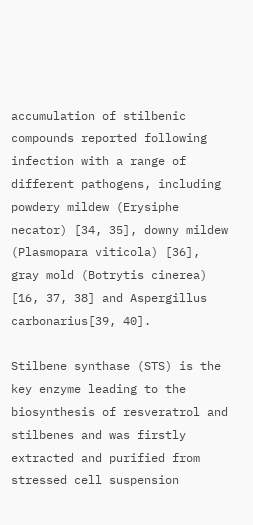accumulation of stilbenic compounds reported following infection with a range of different pathogens, including powdery mildew (Erysiphe necator) [34, 35], downy mildew (Plasmopara viticola) [36], gray mold (Botrytis cinerea) [16, 37, 38] and Aspergillus carbonarius[39, 40].

Stilbene synthase (STS) is the key enzyme leading to the biosynthesis of resveratrol and stilbenes and was firstly extracted and purified from stressed cell suspension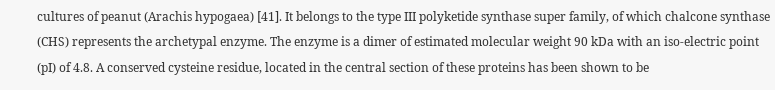cultures of peanut (Arachis hypogaea) [41]. It belongs to the type III polyketide synthase super family, of which chalcone synthase (CHS) represents the archetypal enzyme. The enzyme is a dimer of estimated molecular weight 90 kDa with an iso-electric point (pI) of 4.8. A conserved cysteine residue, located in the central section of these proteins has been shown to be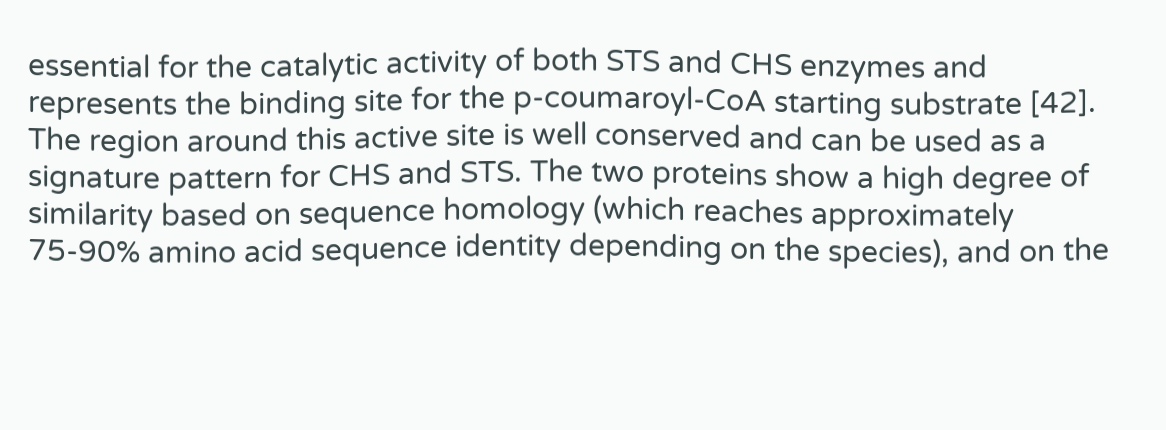essential for the catalytic activity of both STS and CHS enzymes and represents the binding site for the p-coumaroyl-CoA starting substrate [42]. The region around this active site is well conserved and can be used as a signature pattern for CHS and STS. The two proteins show a high degree of similarity based on sequence homology (which reaches approximately 75-90% amino acid sequence identity depending on the species), and on the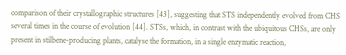comparison of their crystallographic structures [43], suggesting that STS independently evolved from CHS several times in the course of evolution [44]. STSs, which, in contrast with the ubiquitous CHSs, are only present in stilbene-producing plants, catalyse the formation, in a single enzymatic reaction,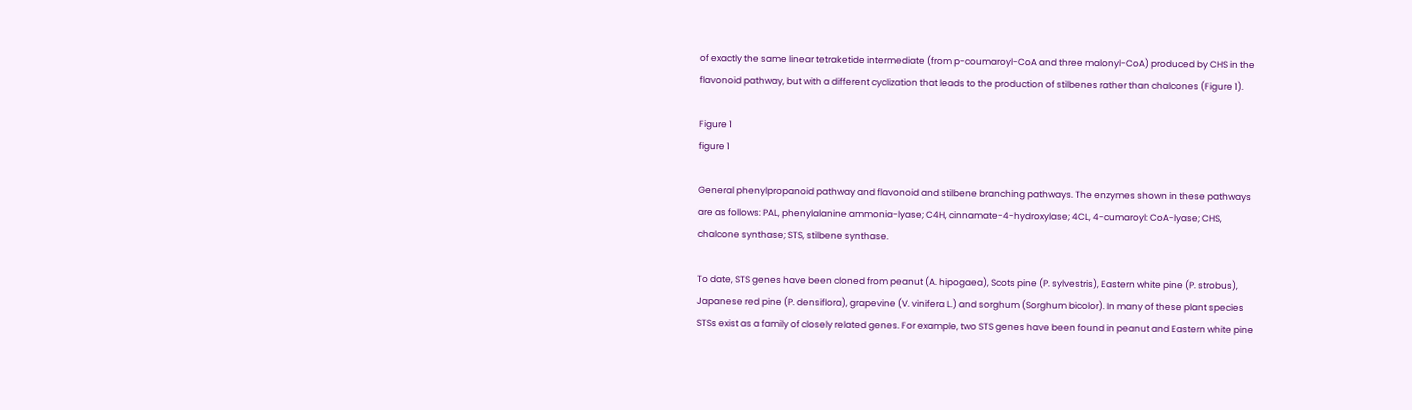of exactly the same linear tetraketide intermediate (from p-coumaroyl-CoA and three malonyl-CoA) produced by CHS in the flavonoid pathway, but with a different cyclization that leads to the production of stilbenes rather than chalcones (Figure 1).

Figure 1
figure 1

General phenylpropanoid pathway and flavonoid and stilbene branching pathways. The enzymes shown in these pathways are as follows: PAL, phenylalanine ammonia-lyase; C4H, cinnamate-4-hydroxylase; 4CL, 4-cumaroyl: CoA-lyase; CHS, chalcone synthase; STS, stilbene synthase.

To date, STS genes have been cloned from peanut (A. hipogaea), Scots pine (P. sylvestris), Eastern white pine (P. strobus), Japanese red pine (P. densiflora), grapevine (V. vinifera L.) and sorghum (Sorghum bicolor). In many of these plant species STSs exist as a family of closely related genes. For example, two STS genes have been found in peanut and Eastern white pine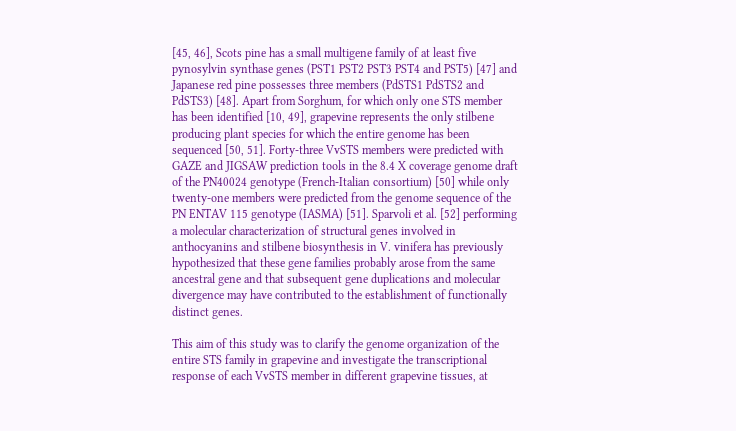[45, 46], Scots pine has a small multigene family of at least five pynosylvin synthase genes (PST1 PST2 PST3 PST4 and PST5) [47] and Japanese red pine possesses three members (PdSTS1 PdSTS2 and PdSTS3) [48]. Apart from Sorghum, for which only one STS member has been identified [10, 49], grapevine represents the only stilbene producing plant species for which the entire genome has been sequenced [50, 51]. Forty-three VvSTS members were predicted with GAZE and JIGSAW prediction tools in the 8.4 X coverage genome draft of the PN40024 genotype (French-Italian consortium) [50] while only twenty-one members were predicted from the genome sequence of the PN ENTAV 115 genotype (IASMA) [51]. Sparvoli et al. [52] performing a molecular characterization of structural genes involved in anthocyanins and stilbene biosynthesis in V. vinifera has previously hypothesized that these gene families probably arose from the same ancestral gene and that subsequent gene duplications and molecular divergence may have contributed to the establishment of functionally distinct genes.

This aim of this study was to clarify the genome organization of the entire STS family in grapevine and investigate the transcriptional response of each VvSTS member in different grapevine tissues, at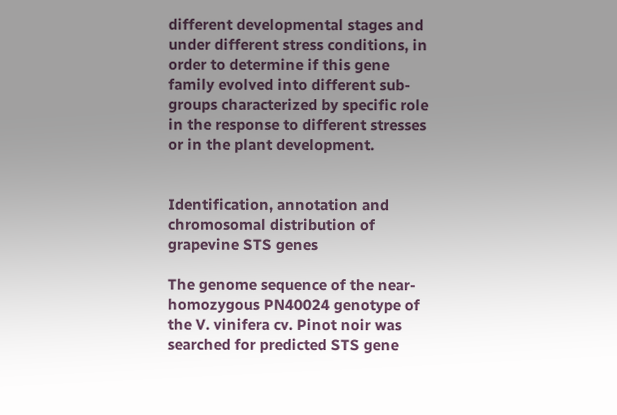different developmental stages and under different stress conditions, in order to determine if this gene family evolved into different sub-groups characterized by specific role in the response to different stresses or in the plant development.


Identification, annotation and chromosomal distribution of grapevine STS genes

The genome sequence of the near-homozygous PN40024 genotype of the V. vinifera cv. Pinot noir was searched for predicted STS gene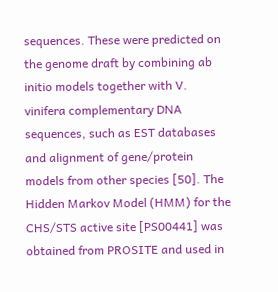sequences. These were predicted on the genome draft by combining ab initio models together with V. vinifera complementary DNA sequences, such as EST databases and alignment of gene/protein models from other species [50]. The Hidden Markov Model (HMM) for the CHS/STS active site [PS00441] was obtained from PROSITE and used in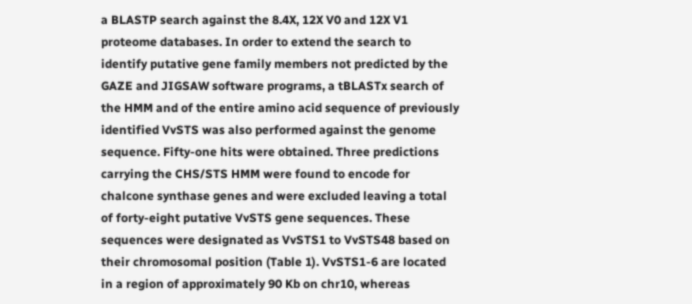a BLASTP search against the 8.4X, 12X V0 and 12X V1 proteome databases. In order to extend the search to identify putative gene family members not predicted by the GAZE and JIGSAW software programs, a tBLASTx search of the HMM and of the entire amino acid sequence of previously identified VvSTS was also performed against the genome sequence. Fifty-one hits were obtained. Three predictions carrying the CHS/STS HMM were found to encode for chalcone synthase genes and were excluded leaving a total of forty-eight putative VvSTS gene sequences. These sequences were designated as VvSTS1 to VvSTS48 based on their chromosomal position (Table 1). VvSTS1-6 are located in a region of approximately 90 Kb on chr10, whereas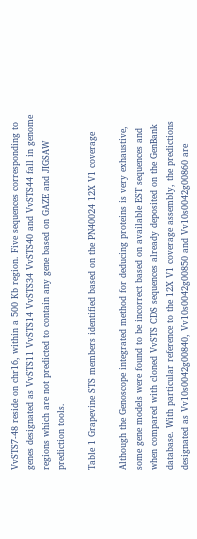VvSTS7-48 reside on chr16, within a 500 Kb region. Five sequences corresponding to genes designated as VvSTS11 VvSTS14 VvSTS34 VvSTS40 and VvSTS44 fall in genome regions which are not predicted to contain any gene based on GAZE and JIGSAW prediction tools.

Table 1 Grapevine STS members identified based on the PN40024 12X V1 coverage

Although the Genoscope integrated method for deducing proteins is very exhaustive, some gene models were found to be incorrect based on available EST sequences and when compared with cloned VvSTS CDS sequences already deposited on the GenBank database. With particular reference to the 12X V1 coverage assembly, the predictions designated as Vv10s0042g00840, Vv10s0042g00850 and Vv10s0042g00860 are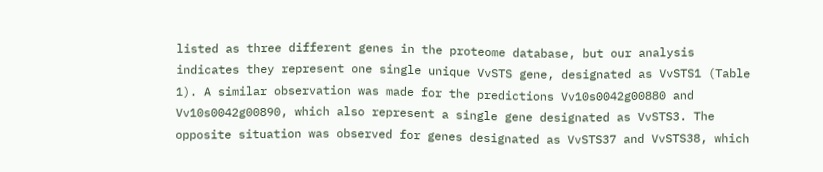listed as three different genes in the proteome database, but our analysis indicates they represent one single unique VvSTS gene, designated as VvSTS1 (Table 1). A similar observation was made for the predictions Vv10s0042g00880 and Vv10s0042g00890, which also represent a single gene designated as VvSTS3. The opposite situation was observed for genes designated as VvSTS37 and VvSTS38, which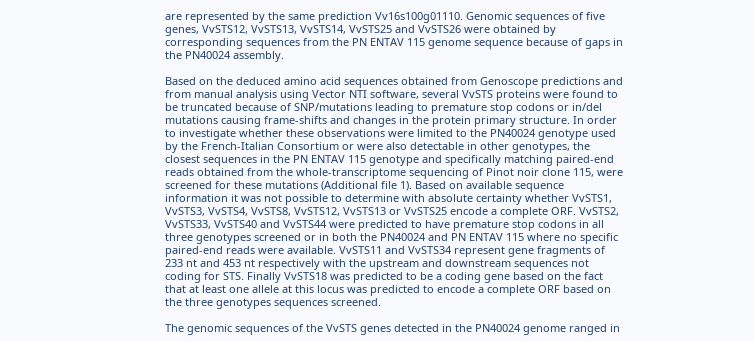are represented by the same prediction Vv16s100g01110. Genomic sequences of five genes, VvSTS12, VvSTS13, VvSTS14, VvSTS25 and VvSTS26 were obtained by corresponding sequences from the PN ENTAV 115 genome sequence because of gaps in the PN40024 assembly.

Based on the deduced amino acid sequences obtained from Genoscope predictions and from manual analysis using Vector NTI software, several VvSTS proteins were found to be truncated because of SNP/mutations leading to premature stop codons or in/del mutations causing frame-shifts and changes in the protein primary structure. In order to investigate whether these observations were limited to the PN40024 genotype used by the French-Italian Consortium or were also detectable in other genotypes, the closest sequences in the PN ENTAV 115 genotype and specifically matching paired-end reads obtained from the whole-transcriptome sequencing of Pinot noir clone 115, were screened for these mutations (Additional file 1). Based on available sequence information it was not possible to determine with absolute certainty whether VvSTS1, VvSTS3, VvSTS4, VvSTS8, VvSTS12, VvSTS13 or VvSTS25 encode a complete ORF. VvSTS2, VvSTS33, VvSTS40 and VvSTS44 were predicted to have premature stop codons in all three genotypes screened or in both the PN40024 and PN ENTAV 115 where no specific paired-end reads were available. VvSTS11 and VvSTS34 represent gene fragments of 233 nt and 453 nt respectively with the upstream and downstream sequences not coding for STS. Finally VvSTS18 was predicted to be a coding gene based on the fact that at least one allele at this locus was predicted to encode a complete ORF based on the three genotypes sequences screened.

The genomic sequences of the VvSTS genes detected in the PN40024 genome ranged in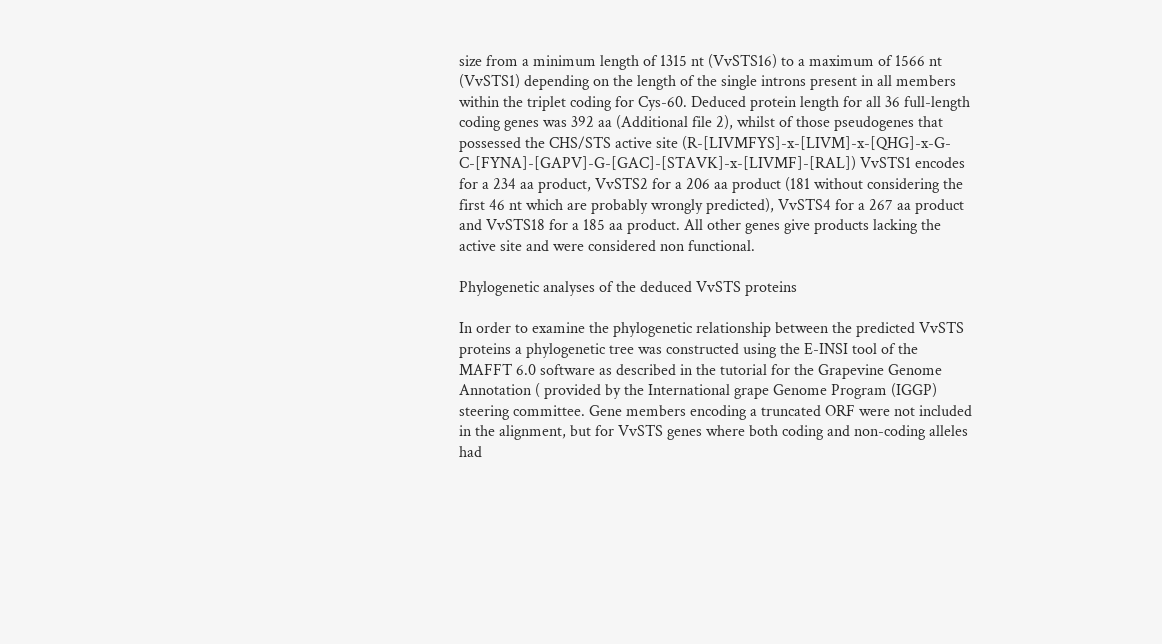size from a minimum length of 1315 nt (VvSTS16) to a maximum of 1566 nt (VvSTS1) depending on the length of the single introns present in all members within the triplet coding for Cys-60. Deduced protein length for all 36 full-length coding genes was 392 aa (Additional file 2), whilst of those pseudogenes that possessed the CHS/STS active site (R-[LIVMFYS]-x-[LIVM]-x-[QHG]-x-G-C-[FYNA]-[GAPV]-G-[GAC]-[STAVK]-x-[LIVMF]-[RAL]) VvSTS1 encodes for a 234 aa product, VvSTS2 for a 206 aa product (181 without considering the first 46 nt which are probably wrongly predicted), VvSTS4 for a 267 aa product and VvSTS18 for a 185 aa product. All other genes give products lacking the active site and were considered non functional.

Phylogenetic analyses of the deduced VvSTS proteins

In order to examine the phylogenetic relationship between the predicted VvSTS proteins a phylogenetic tree was constructed using the E-INSI tool of the MAFFT 6.0 software as described in the tutorial for the Grapevine Genome Annotation ( provided by the International grape Genome Program (IGGP) steering committee. Gene members encoding a truncated ORF were not included in the alignment, but for VvSTS genes where both coding and non-coding alleles had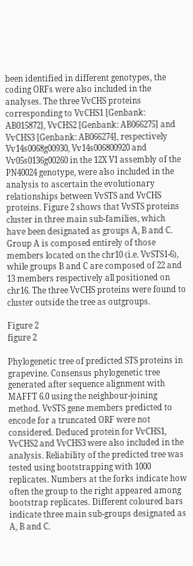been identified in different genotypes, the coding ORFs were also included in the analyses. The three VvCHS proteins corresponding to VvCHS1 [Genbank: AB015872], VvCHS2 [Genbank: AB066275] and VvCHS3 [Genbank: AB066274], respectively Vv14s0068g00930, Vv14s006800920 and Vv05s0136g00260 in the 12X V1 assembly of the PN40024 genotype, were also included in the analysis to ascertain the evolutionary relationships between VvSTS and VvCHS proteins. Figure 2 shows that VvSTS proteins cluster in three main sub-families, which have been designated as groups A, B and C. Group A is composed entirely of those members located on the chr10 (i.e. VvSTS1-6), while groups B and C are composed of 22 and 13 members respectively all positioned on chr16. The three VvCHS proteins were found to cluster outside the tree as outgroups.

Figure 2
figure 2

Phylogenetic tree of predicted STS proteins in grapevine. Consensus phylogenetic tree generated after sequence alignment with MAFFT 6.0 using the neighbour-joining method. VvSTS gene members predicted to encode for a truncated ORF were not considered. Deduced protein for VvCHS1, VvCHS2 and VvCHS3 were also included in the analysis. Reliability of the predicted tree was tested using bootstrapping with 1000 replicates. Numbers at the forks indicate how often the group to the right appeared among bootstrap replicates. Different coloured bars indicate three main sub-groups designated as A, B and C.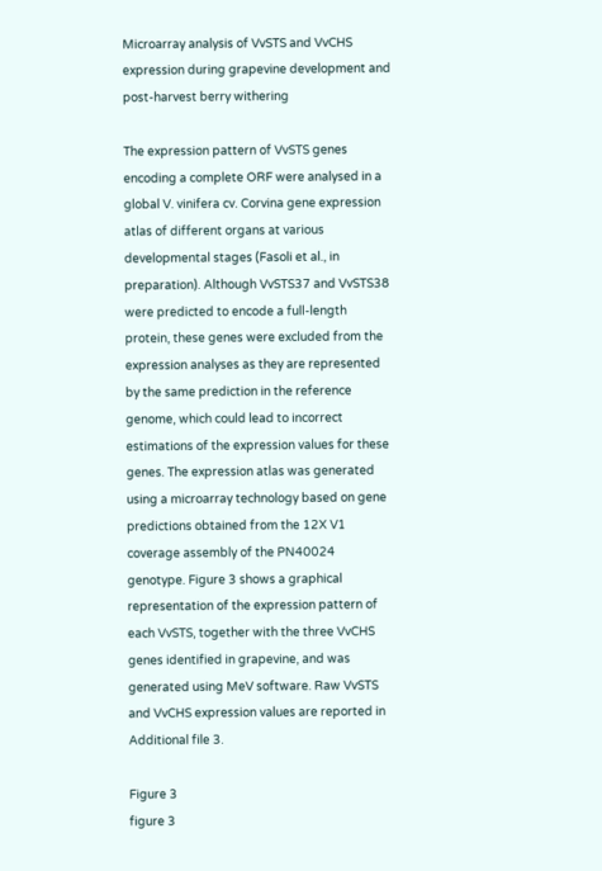Microarray analysis of VvSTS and VvCHS expression during grapevine development and post-harvest berry withering

The expression pattern of VvSTS genes encoding a complete ORF were analysed in a global V. vinifera cv. Corvina gene expression atlas of different organs at various developmental stages (Fasoli et al., in preparation). Although VvSTS37 and VvSTS38 were predicted to encode a full-length protein, these genes were excluded from the expression analyses as they are represented by the same prediction in the reference genome, which could lead to incorrect estimations of the expression values for these genes. The expression atlas was generated using a microarray technology based on gene predictions obtained from the 12X V1 coverage assembly of the PN40024 genotype. Figure 3 shows a graphical representation of the expression pattern of each VvSTS, together with the three VvCHS genes identified in grapevine, and was generated using MeV software. Raw VvSTS and VvCHS expression values are reported in Additional file 3.

Figure 3
figure 3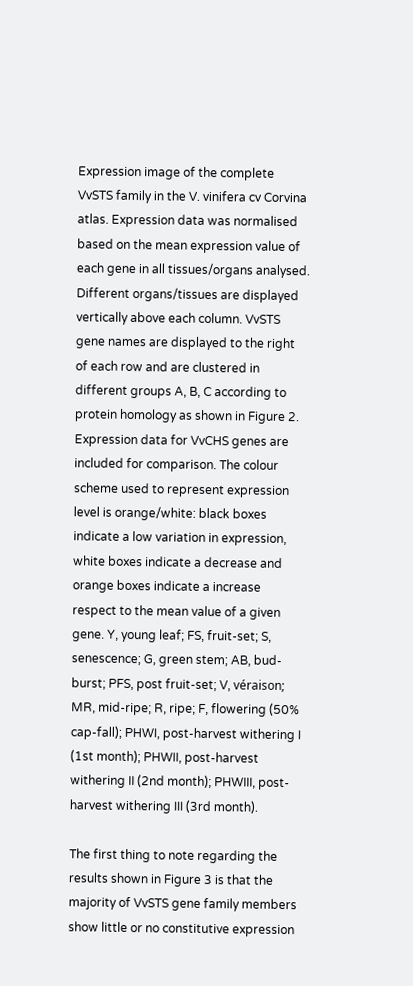Expression image of the complete VvSTS family in the V. vinifera cv Corvina atlas. Expression data was normalised based on the mean expression value of each gene in all tissues/organs analysed. Different organs/tissues are displayed vertically above each column. VvSTS gene names are displayed to the right of each row and are clustered in different groups A, B, C according to protein homology as shown in Figure 2. Expression data for VvCHS genes are included for comparison. The colour scheme used to represent expression level is orange/white: black boxes indicate a low variation in expression, white boxes indicate a decrease and orange boxes indicate a increase respect to the mean value of a given gene. Y, young leaf; FS, fruit-set; S, senescence; G, green stem; AB, bud-burst; PFS, post fruit-set; V, véraison; MR, mid-ripe; R, ripe; F, flowering (50% cap-fall); PHWI, post-harvest withering I (1st month); PHWII, post-harvest withering II (2nd month); PHWIII, post-harvest withering III (3rd month).

The first thing to note regarding the results shown in Figure 3 is that the majority of VvSTS gene family members show little or no constitutive expression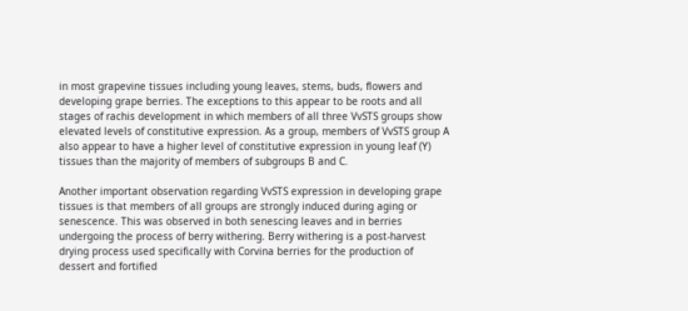in most grapevine tissues including young leaves, stems, buds, flowers and developing grape berries. The exceptions to this appear to be roots and all stages of rachis development in which members of all three VvSTS groups show elevated levels of constitutive expression. As a group, members of VvSTS group A also appear to have a higher level of constitutive expression in young leaf (Y) tissues than the majority of members of subgroups B and C.

Another important observation regarding VvSTS expression in developing grape tissues is that members of all groups are strongly induced during aging or senescence. This was observed in both senescing leaves and in berries undergoing the process of berry withering. Berry withering is a post-harvest drying process used specifically with Corvina berries for the production of dessert and fortified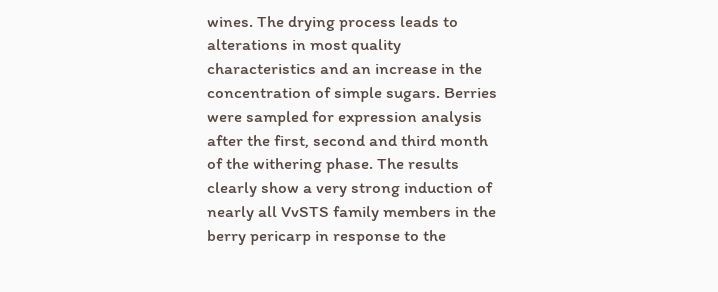wines. The drying process leads to alterations in most quality characteristics and an increase in the concentration of simple sugars. Berries were sampled for expression analysis after the first, second and third month of the withering phase. The results clearly show a very strong induction of nearly all VvSTS family members in the berry pericarp in response to the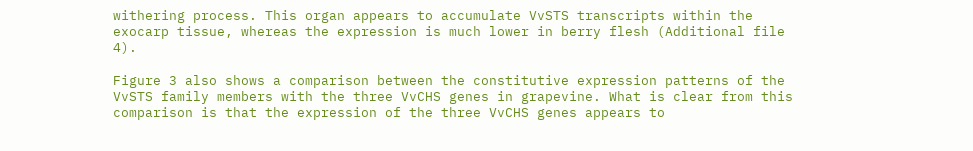withering process. This organ appears to accumulate VvSTS transcripts within the exocarp tissue, whereas the expression is much lower in berry flesh (Additional file 4).

Figure 3 also shows a comparison between the constitutive expression patterns of the VvSTS family members with the three VvCHS genes in grapevine. What is clear from this comparison is that the expression of the three VvCHS genes appears to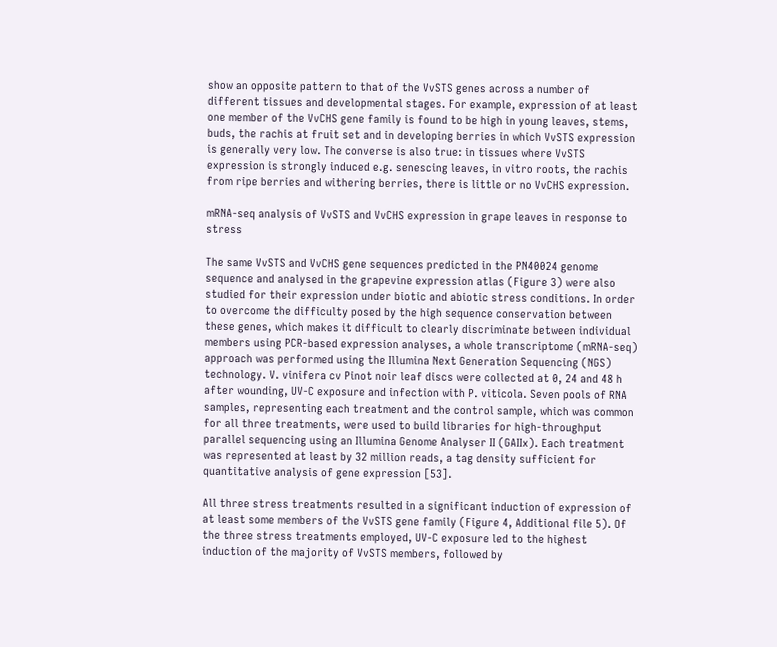show an opposite pattern to that of the VvSTS genes across a number of different tissues and developmental stages. For example, expression of at least one member of the VvCHS gene family is found to be high in young leaves, stems, buds, the rachis at fruit set and in developing berries in which VvSTS expression is generally very low. The converse is also true: in tissues where VvSTS expression is strongly induced e.g. senescing leaves, in vitro roots, the rachis from ripe berries and withering berries, there is little or no VvCHS expression.

mRNA-seq analysis of VvSTS and VvCHS expression in grape leaves in response to stress

The same VvSTS and VvCHS gene sequences predicted in the PN40024 genome sequence and analysed in the grapevine expression atlas (Figure 3) were also studied for their expression under biotic and abiotic stress conditions. In order to overcome the difficulty posed by the high sequence conservation between these genes, which makes it difficult to clearly discriminate between individual members using PCR-based expression analyses, a whole transcriptome (mRNA-seq) approach was performed using the Illumina Next Generation Sequencing (NGS) technology. V. vinifera cv Pinot noir leaf discs were collected at 0, 24 and 48 h after wounding, UV-C exposure and infection with P. viticola. Seven pools of RNA samples, representing each treatment and the control sample, which was common for all three treatments, were used to build libraries for high-throughput parallel sequencing using an Illumina Genome Analyser II (GAIIx). Each treatment was represented at least by 32 million reads, a tag density sufficient for quantitative analysis of gene expression [53].

All three stress treatments resulted in a significant induction of expression of at least some members of the VvSTS gene family (Figure 4, Additional file 5). Of the three stress treatments employed, UV-C exposure led to the highest induction of the majority of VvSTS members, followed by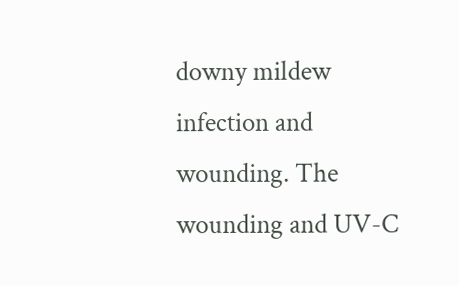downy mildew infection and wounding. The wounding and UV-C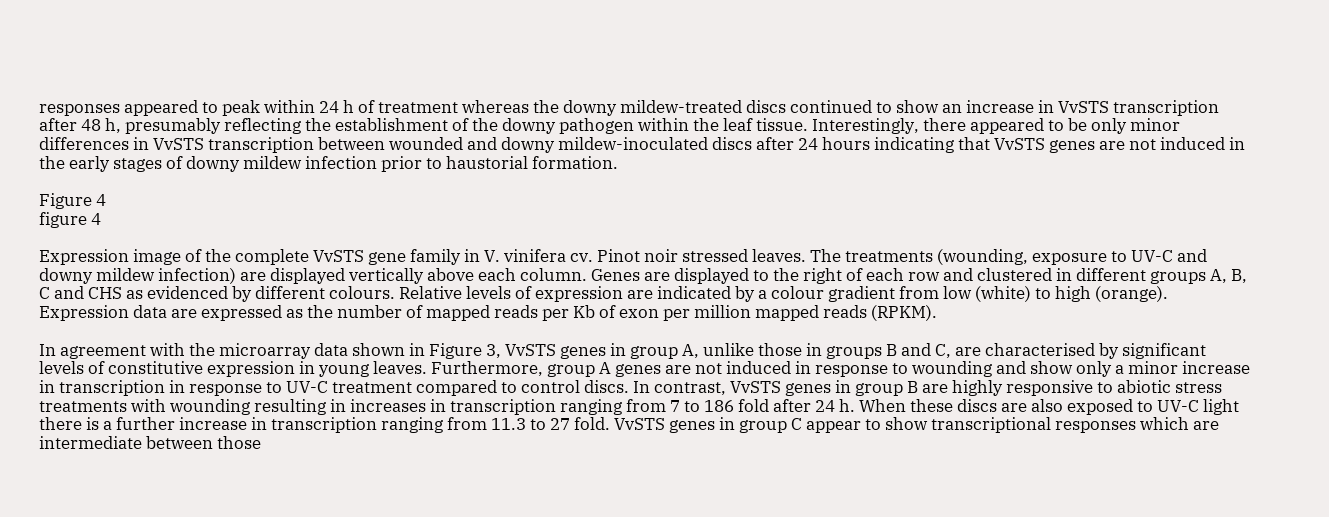responses appeared to peak within 24 h of treatment whereas the downy mildew-treated discs continued to show an increase in VvSTS transcription after 48 h, presumably reflecting the establishment of the downy pathogen within the leaf tissue. Interestingly, there appeared to be only minor differences in VvSTS transcription between wounded and downy mildew-inoculated discs after 24 hours indicating that VvSTS genes are not induced in the early stages of downy mildew infection prior to haustorial formation.

Figure 4
figure 4

Expression image of the complete VvSTS gene family in V. vinifera cv. Pinot noir stressed leaves. The treatments (wounding, exposure to UV-C and downy mildew infection) are displayed vertically above each column. Genes are displayed to the right of each row and clustered in different groups A, B, C and CHS as evidenced by different colours. Relative levels of expression are indicated by a colour gradient from low (white) to high (orange). Expression data are expressed as the number of mapped reads per Kb of exon per million mapped reads (RPKM).

In agreement with the microarray data shown in Figure 3, VvSTS genes in group A, unlike those in groups B and C, are characterised by significant levels of constitutive expression in young leaves. Furthermore, group A genes are not induced in response to wounding and show only a minor increase in transcription in response to UV-C treatment compared to control discs. In contrast, VvSTS genes in group B are highly responsive to abiotic stress treatments with wounding resulting in increases in transcription ranging from 7 to 186 fold after 24 h. When these discs are also exposed to UV-C light there is a further increase in transcription ranging from 11.3 to 27 fold. VvSTS genes in group C appear to show transcriptional responses which are intermediate between those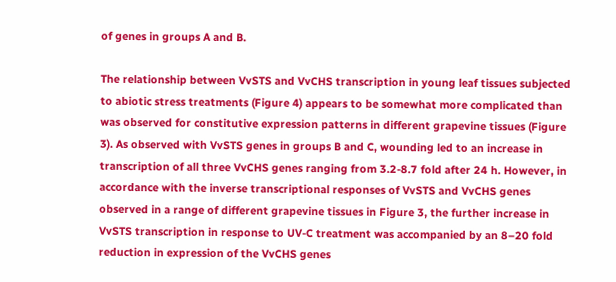of genes in groups A and B.

The relationship between VvSTS and VvCHS transcription in young leaf tissues subjected to abiotic stress treatments (Figure 4) appears to be somewhat more complicated than was observed for constitutive expression patterns in different grapevine tissues (Figure 3). As observed with VvSTS genes in groups B and C, wounding led to an increase in transcription of all three VvCHS genes ranging from 3.2-8.7 fold after 24 h. However, in accordance with the inverse transcriptional responses of VvSTS and VvCHS genes observed in a range of different grapevine tissues in Figure 3, the further increase in VvSTS transcription in response to UV-C treatment was accompanied by an 8–20 fold reduction in expression of the VvCHS genes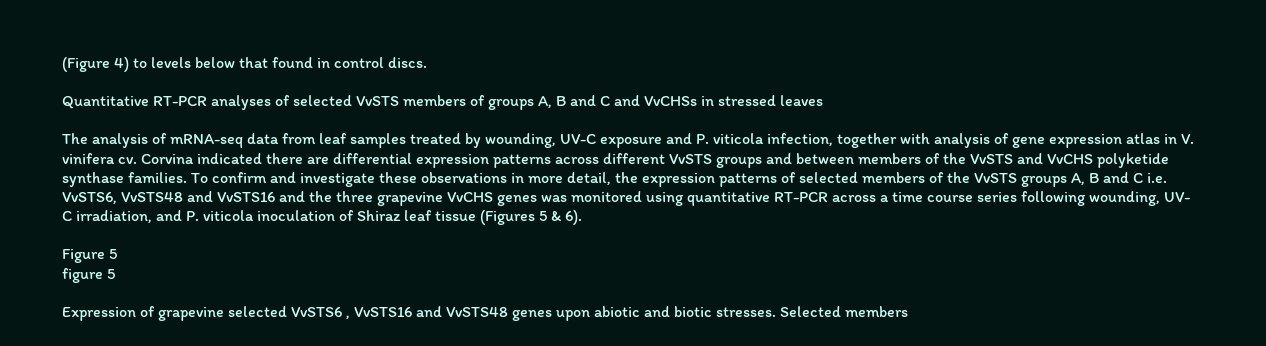(Figure 4) to levels below that found in control discs.

Quantitative RT-PCR analyses of selected VvSTS members of groups A, B and C and VvCHSs in stressed leaves

The analysis of mRNA-seq data from leaf samples treated by wounding, UV-C exposure and P. viticola infection, together with analysis of gene expression atlas in V. vinifera cv. Corvina indicated there are differential expression patterns across different VvSTS groups and between members of the VvSTS and VvCHS polyketide synthase families. To confirm and investigate these observations in more detail, the expression patterns of selected members of the VvSTS groups A, B and C i.e. VvSTS6, VvSTS48 and VvSTS16 and the three grapevine VvCHS genes was monitored using quantitative RT-PCR across a time course series following wounding, UV-C irradiation, and P. viticola inoculation of Shiraz leaf tissue (Figures 5 & 6).

Figure 5
figure 5

Expression of grapevine selected VvSTS6 , VvSTS16 and VvSTS48 genes upon abiotic and biotic stresses. Selected members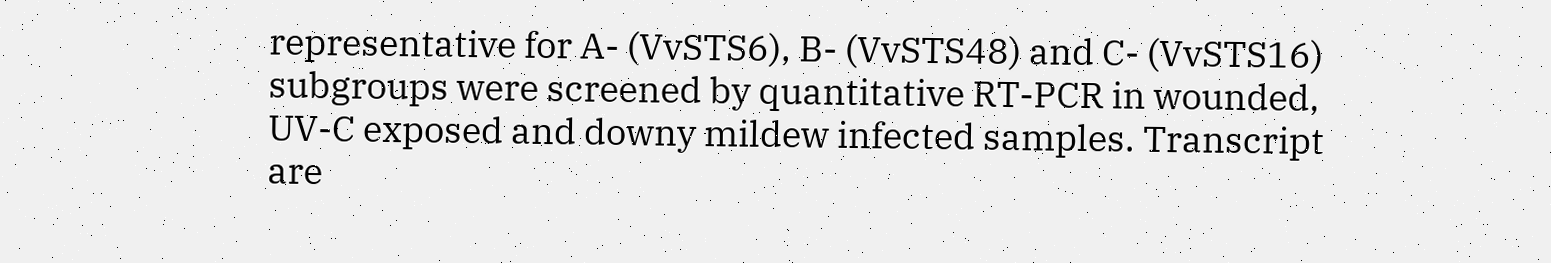representative for A- (VvSTS6), B- (VvSTS48) and C- (VvSTS16) subgroups were screened by quantitative RT-PCR in wounded, UV-C exposed and downy mildew infected samples. Transcript are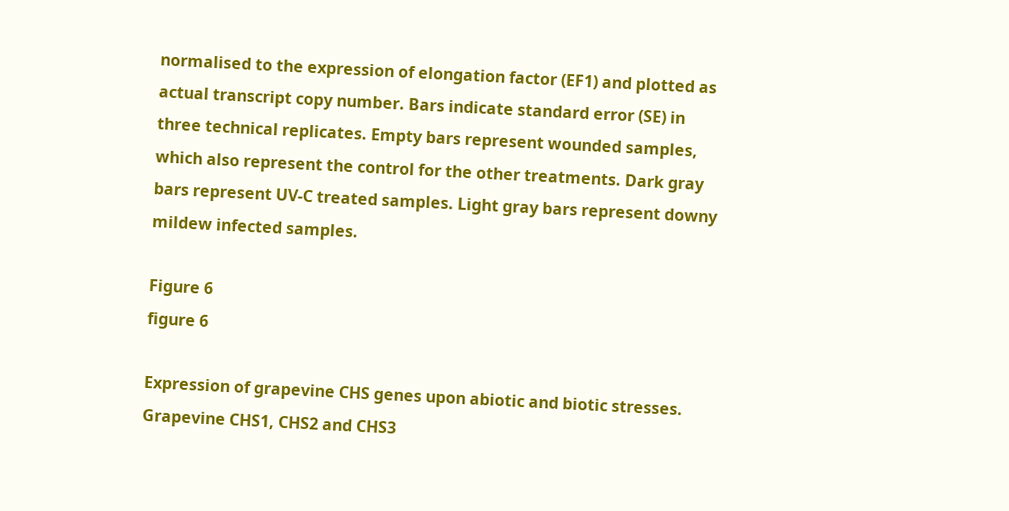normalised to the expression of elongation factor (EF1) and plotted as actual transcript copy number. Bars indicate standard error (SE) in three technical replicates. Empty bars represent wounded samples, which also represent the control for the other treatments. Dark gray bars represent UV-C treated samples. Light gray bars represent downy mildew infected samples.

Figure 6
figure 6

Expression of grapevine CHS genes upon abiotic and biotic stresses. Grapevine CHS1, CHS2 and CHS3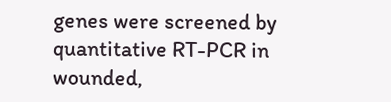genes were screened by quantitative RT-PCR in wounded,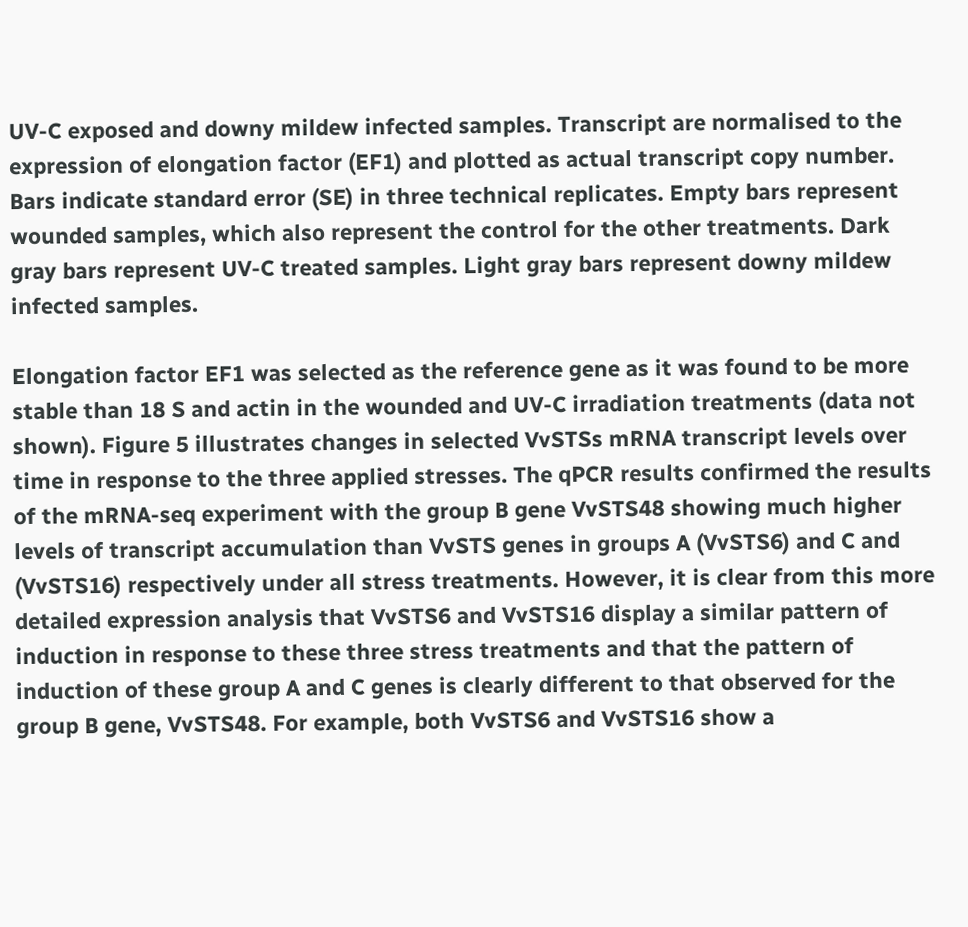UV-C exposed and downy mildew infected samples. Transcript are normalised to the expression of elongation factor (EF1) and plotted as actual transcript copy number. Bars indicate standard error (SE) in three technical replicates. Empty bars represent wounded samples, which also represent the control for the other treatments. Dark gray bars represent UV-C treated samples. Light gray bars represent downy mildew infected samples.

Elongation factor EF1 was selected as the reference gene as it was found to be more stable than 18 S and actin in the wounded and UV-C irradiation treatments (data not shown). Figure 5 illustrates changes in selected VvSTSs mRNA transcript levels over time in response to the three applied stresses. The qPCR results confirmed the results of the mRNA-seq experiment with the group B gene VvSTS48 showing much higher levels of transcript accumulation than VvSTS genes in groups A (VvSTS6) and C and (VvSTS16) respectively under all stress treatments. However, it is clear from this more detailed expression analysis that VvSTS6 and VvSTS16 display a similar pattern of induction in response to these three stress treatments and that the pattern of induction of these group A and C genes is clearly different to that observed for the group B gene, VvSTS48. For example, both VvSTS6 and VvSTS16 show a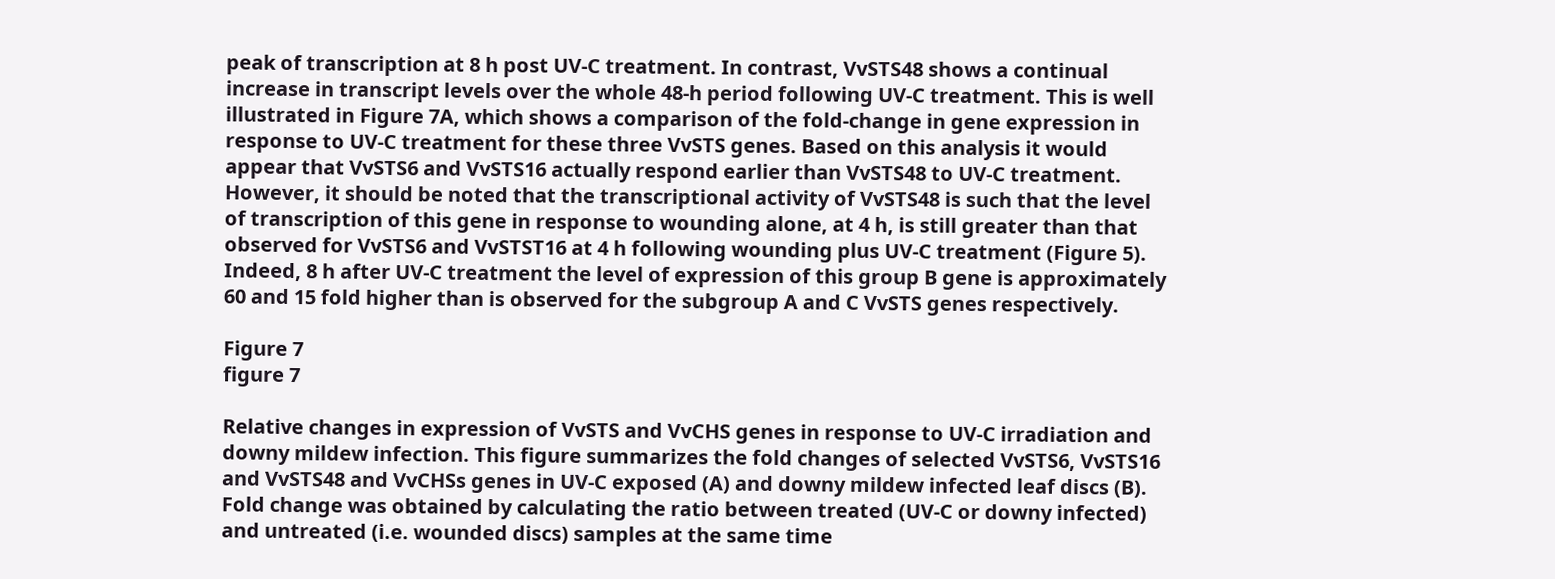peak of transcription at 8 h post UV-C treatment. In contrast, VvSTS48 shows a continual increase in transcript levels over the whole 48-h period following UV-C treatment. This is well illustrated in Figure 7A, which shows a comparison of the fold-change in gene expression in response to UV-C treatment for these three VvSTS genes. Based on this analysis it would appear that VvSTS6 and VvSTS16 actually respond earlier than VvSTS48 to UV-C treatment. However, it should be noted that the transcriptional activity of VvSTS48 is such that the level of transcription of this gene in response to wounding alone, at 4 h, is still greater than that observed for VvSTS6 and VvSTST16 at 4 h following wounding plus UV-C treatment (Figure 5). Indeed, 8 h after UV-C treatment the level of expression of this group B gene is approximately 60 and 15 fold higher than is observed for the subgroup A and C VvSTS genes respectively.

Figure 7
figure 7

Relative changes in expression of VvSTS and VvCHS genes in response to UV-C irradiation and downy mildew infection. This figure summarizes the fold changes of selected VvSTS6, VvSTS16 and VvSTS48 and VvCHSs genes in UV-C exposed (A) and downy mildew infected leaf discs (B). Fold change was obtained by calculating the ratio between treated (UV-C or downy infected) and untreated (i.e. wounded discs) samples at the same time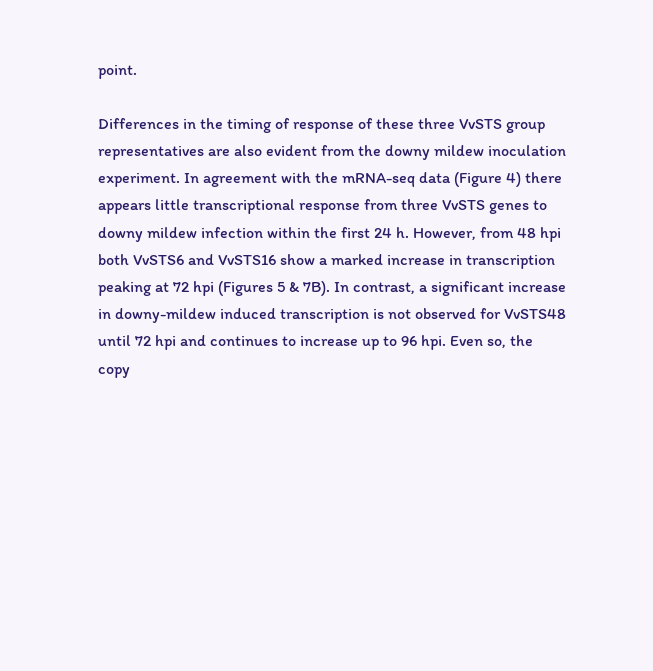point.

Differences in the timing of response of these three VvSTS group representatives are also evident from the downy mildew inoculation experiment. In agreement with the mRNA-seq data (Figure 4) there appears little transcriptional response from three VvSTS genes to downy mildew infection within the first 24 h. However, from 48 hpi both VvSTS6 and VvSTS16 show a marked increase in transcription peaking at 72 hpi (Figures 5 & 7B). In contrast, a significant increase in downy-mildew induced transcription is not observed for VvSTS48 until 72 hpi and continues to increase up to 96 hpi. Even so, the copy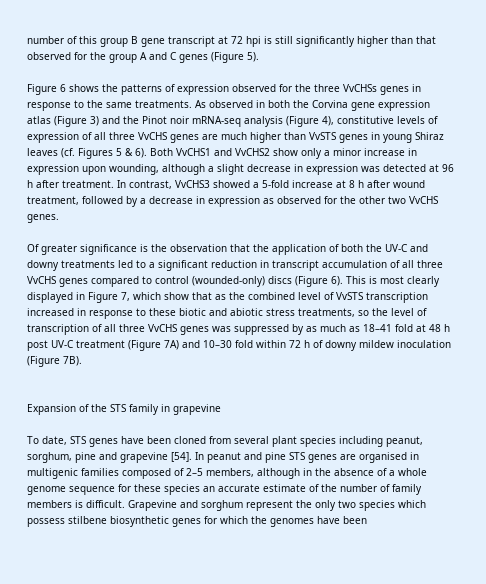number of this group B gene transcript at 72 hpi is still significantly higher than that observed for the group A and C genes (Figure 5).

Figure 6 shows the patterns of expression observed for the three VvCHSs genes in response to the same treatments. As observed in both the Corvina gene expression atlas (Figure 3) and the Pinot noir mRNA-seq analysis (Figure 4), constitutive levels of expression of all three VvCHS genes are much higher than VvSTS genes in young Shiraz leaves (cf. Figures 5 & 6). Both VvCHS1 and VvCHS2 show only a minor increase in expression upon wounding, although a slight decrease in expression was detected at 96 h after treatment. In contrast, VvCHS3 showed a 5-fold increase at 8 h after wound treatment, followed by a decrease in expression as observed for the other two VvCHS genes.

Of greater significance is the observation that the application of both the UV-C and downy treatments led to a significant reduction in transcript accumulation of all three VvCHS genes compared to control (wounded-only) discs (Figure 6). This is most clearly displayed in Figure 7, which show that as the combined level of VvSTS transcription increased in response to these biotic and abiotic stress treatments, so the level of transcription of all three VvCHS genes was suppressed by as much as 18–41 fold at 48 h post UV-C treatment (Figure 7A) and 10–30 fold within 72 h of downy mildew inoculation (Figure 7B).


Expansion of the STS family in grapevine

To date, STS genes have been cloned from several plant species including peanut, sorghum, pine and grapevine [54]. In peanut and pine STS genes are organised in multigenic families composed of 2–5 members, although in the absence of a whole genome sequence for these species an accurate estimate of the number of family members is difficult. Grapevine and sorghum represent the only two species which possess stilbene biosynthetic genes for which the genomes have been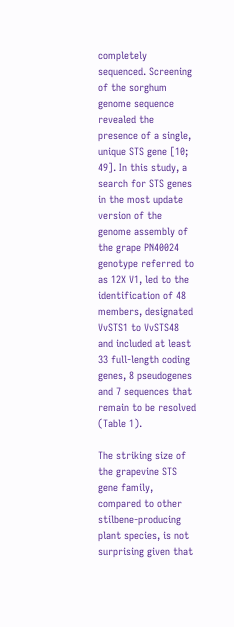completely sequenced. Screening of the sorghum genome sequence revealed the presence of a single, unique STS gene [10; 49]. In this study, a search for STS genes in the most update version of the genome assembly of the grape PN40024 genotype referred to as 12X V1, led to the identification of 48 members, designated VvSTS1 to VvSTS48 and included at least 33 full-length coding genes, 8 pseudogenes and 7 sequences that remain to be resolved (Table 1).

The striking size of the grapevine STS gene family, compared to other stilbene-producing plant species, is not surprising given that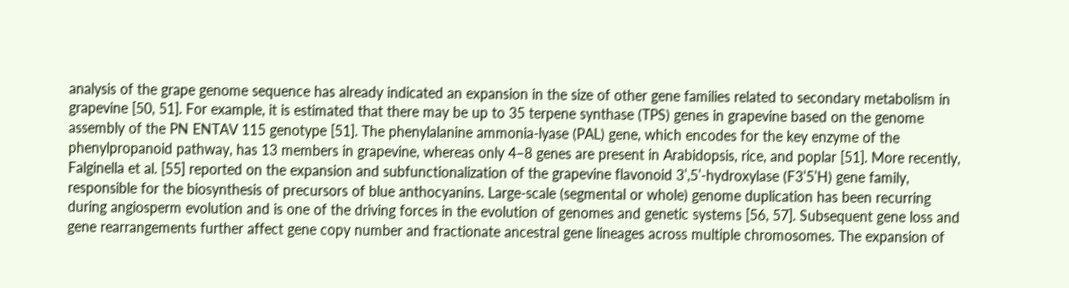analysis of the grape genome sequence has already indicated an expansion in the size of other gene families related to secondary metabolism in grapevine [50, 51]. For example, it is estimated that there may be up to 35 terpene synthase (TPS) genes in grapevine based on the genome assembly of the PN ENTAV 115 genotype [51]. The phenylalanine ammonia-lyase (PAL) gene, which encodes for the key enzyme of the phenylpropanoid pathway, has 13 members in grapevine, whereas only 4–8 genes are present in Arabidopsis, rice, and poplar [51]. More recently, Falginella et al. [55] reported on the expansion and subfunctionalization of the grapevine flavonoid 3’,5’-hydroxylase (F3’5’H) gene family, responsible for the biosynthesis of precursors of blue anthocyanins. Large-scale (segmental or whole) genome duplication has been recurring during angiosperm evolution and is one of the driving forces in the evolution of genomes and genetic systems [56, 57]. Subsequent gene loss and gene rearrangements further affect gene copy number and fractionate ancestral gene lineages across multiple chromosomes. The expansion of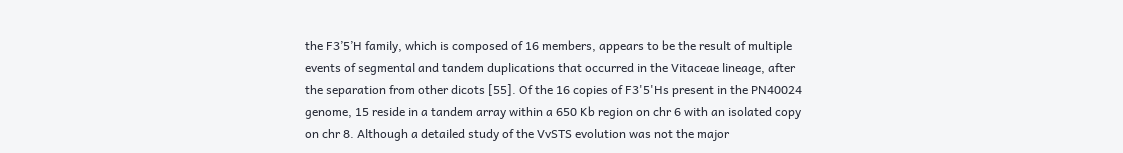the F3’5’H family, which is composed of 16 members, appears to be the result of multiple events of segmental and tandem duplications that occurred in the Vitaceae lineage, after the separation from other dicots [55]. Of the 16 copies of F3'5'Hs present in the PN40024 genome, 15 reside in a tandem array within a 650 Kb region on chr 6 with an isolated copy on chr 8. Although a detailed study of the VvSTS evolution was not the major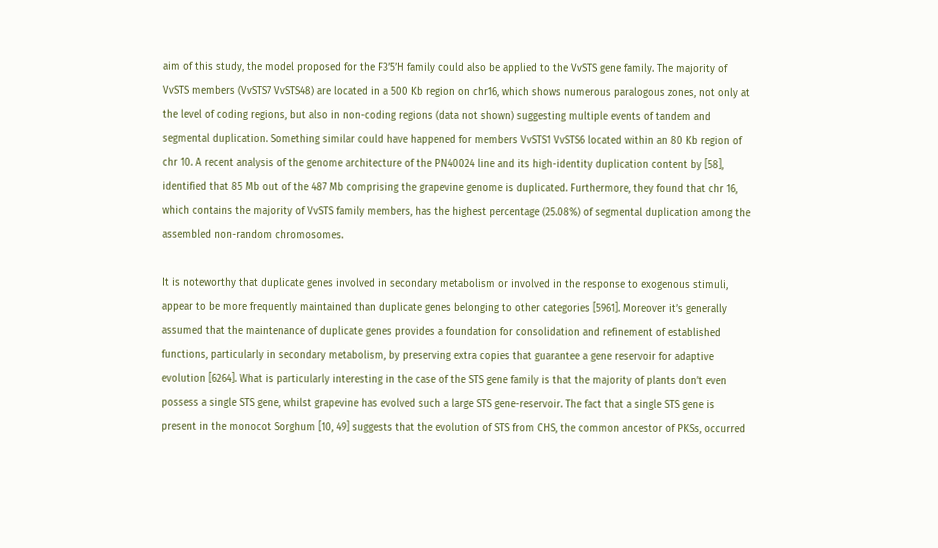aim of this study, the model proposed for the F3’5’H family could also be applied to the VvSTS gene family. The majority of VvSTS members (VvSTS7 VvSTS48) are located in a 500 Kb region on chr16, which shows numerous paralogous zones, not only at the level of coding regions, but also in non-coding regions (data not shown) suggesting multiple events of tandem and segmental duplication. Something similar could have happened for members VvSTS1 VvSTS6 located within an 80 Kb region of chr 10. A recent analysis of the genome architecture of the PN40024 line and its high-identity duplication content by [58], identified that 85 Mb out of the 487 Mb comprising the grapevine genome is duplicated. Furthermore, they found that chr 16, which contains the majority of VvSTS family members, has the highest percentage (25.08%) of segmental duplication among the assembled non-random chromosomes.

It is noteworthy that duplicate genes involved in secondary metabolism or involved in the response to exogenous stimuli, appear to be more frequently maintained than duplicate genes belonging to other categories [5961]. Moreover it’s generally assumed that the maintenance of duplicate genes provides a foundation for consolidation and refinement of established functions, particularly in secondary metabolism, by preserving extra copies that guarantee a gene reservoir for adaptive evolution [6264]. What is particularly interesting in the case of the STS gene family is that the majority of plants don’t even possess a single STS gene, whilst grapevine has evolved such a large STS gene-reservoir. The fact that a single STS gene is present in the monocot Sorghum [10, 49] suggests that the evolution of STS from CHS, the common ancestor of PKSs, occurred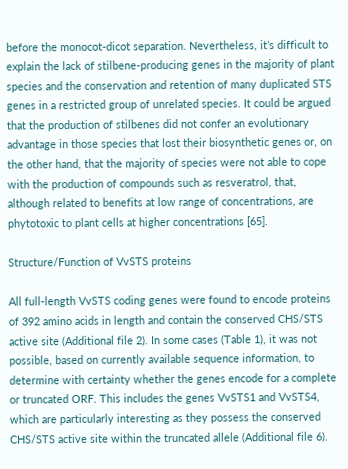before the monocot-dicot separation. Nevertheless, it’s difficult to explain the lack of stilbene-producing genes in the majority of plant species and the conservation and retention of many duplicated STS genes in a restricted group of unrelated species. It could be argued that the production of stilbenes did not confer an evolutionary advantage in those species that lost their biosynthetic genes or, on the other hand, that the majority of species were not able to cope with the production of compounds such as resveratrol, that, although related to benefits at low range of concentrations, are phytotoxic to plant cells at higher concentrations [65].

Structure/Function of VvSTS proteins

All full-length VvSTS coding genes were found to encode proteins of 392 amino acids in length and contain the conserved CHS/STS active site (Additional file 2). In some cases (Table 1), it was not possible, based on currently available sequence information, to determine with certainty whether the genes encode for a complete or truncated ORF. This includes the genes VvSTS1 and VvSTS4, which are particularly interesting as they possess the conserved CHS/STS active site within the truncated allele (Additional file 6).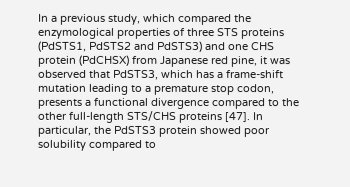In a previous study, which compared the enzymological properties of three STS proteins (PdSTS1, PdSTS2 and PdSTS3) and one CHS protein (PdCHSX) from Japanese red pine, it was observed that PdSTS3, which has a frame-shift mutation leading to a premature stop codon, presents a functional divergence compared to the other full-length STS/CHS proteins [47]. In particular, the PdSTS3 protein showed poor solubility compared to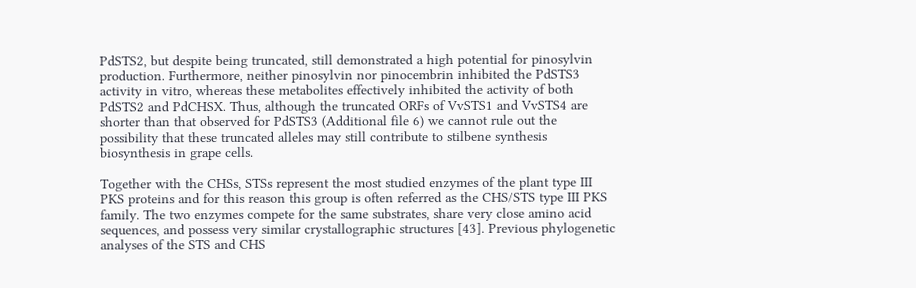PdSTS2, but despite being truncated, still demonstrated a high potential for pinosylvin production. Furthermore, neither pinosylvin nor pinocembrin inhibited the PdSTS3 activity in vitro, whereas these metabolites effectively inhibited the activity of both PdSTS2 and PdCHSX. Thus, although the truncated ORFs of VvSTS1 and VvSTS4 are shorter than that observed for PdSTS3 (Additional file 6) we cannot rule out the possibility that these truncated alleles may still contribute to stilbene synthesis biosynthesis in grape cells.

Together with the CHSs, STSs represent the most studied enzymes of the plant type III PKS proteins and for this reason this group is often referred as the CHS/STS type III PKS family. The two enzymes compete for the same substrates, share very close amino acid sequences, and possess very similar crystallographic structures [43]. Previous phylogenetic analyses of the STS and CHS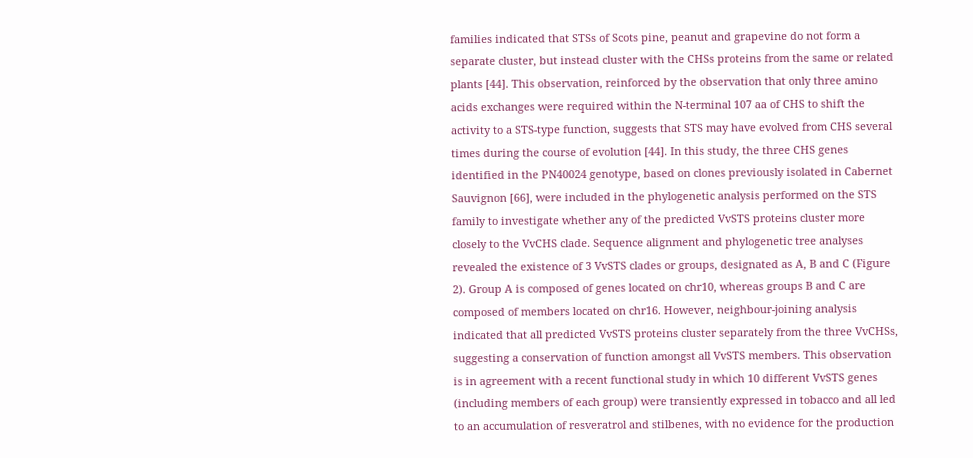families indicated that STSs of Scots pine, peanut and grapevine do not form a separate cluster, but instead cluster with the CHSs proteins from the same or related plants [44]. This observation, reinforced by the observation that only three amino acids exchanges were required within the N-terminal 107 aa of CHS to shift the activity to a STS-type function, suggests that STS may have evolved from CHS several times during the course of evolution [44]. In this study, the three CHS genes identified in the PN40024 genotype, based on clones previously isolated in Cabernet Sauvignon [66], were included in the phylogenetic analysis performed on the STS family to investigate whether any of the predicted VvSTS proteins cluster more closely to the VvCHS clade. Sequence alignment and phylogenetic tree analyses revealed the existence of 3 VvSTS clades or groups, designated as A, B and C (Figure 2). Group A is composed of genes located on chr10, whereas groups B and C are composed of members located on chr16. However, neighbour-joining analysis indicated that all predicted VvSTS proteins cluster separately from the three VvCHSs, suggesting a conservation of function amongst all VvSTS members. This observation is in agreement with a recent functional study in which 10 different VvSTS genes (including members of each group) were transiently expressed in tobacco and all led to an accumulation of resveratrol and stilbenes, with no evidence for the production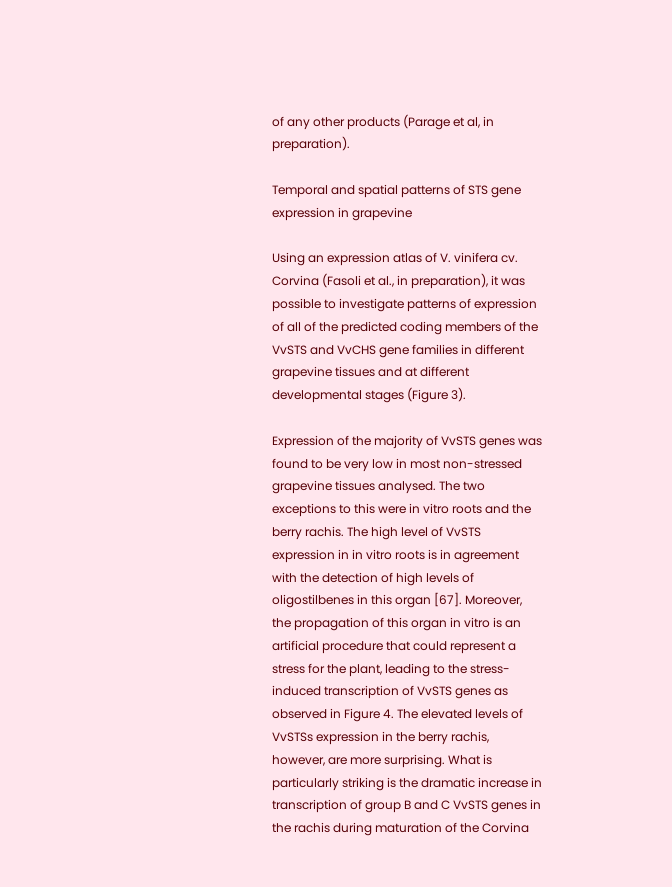of any other products (Parage et al, in preparation).

Temporal and spatial patterns of STS gene expression in grapevine

Using an expression atlas of V. vinifera cv. Corvina (Fasoli et al., in preparation), it was possible to investigate patterns of expression of all of the predicted coding members of the VvSTS and VvCHS gene families in different grapevine tissues and at different developmental stages (Figure 3).

Expression of the majority of VvSTS genes was found to be very low in most non-stressed grapevine tissues analysed. The two exceptions to this were in vitro roots and the berry rachis. The high level of VvSTS expression in in vitro roots is in agreement with the detection of high levels of oligostilbenes in this organ [67]. Moreover, the propagation of this organ in vitro is an artificial procedure that could represent a stress for the plant, leading to the stress-induced transcription of VvSTS genes as observed in Figure 4. The elevated levels of VvSTSs expression in the berry rachis, however, are more surprising. What is particularly striking is the dramatic increase in transcription of group B and C VvSTS genes in the rachis during maturation of the Corvina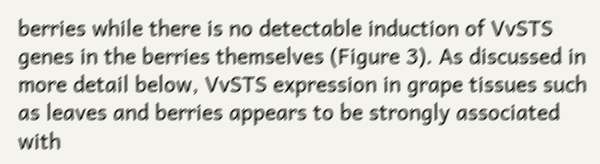berries while there is no detectable induction of VvSTS genes in the berries themselves (Figure 3). As discussed in more detail below, VvSTS expression in grape tissues such as leaves and berries appears to be strongly associated with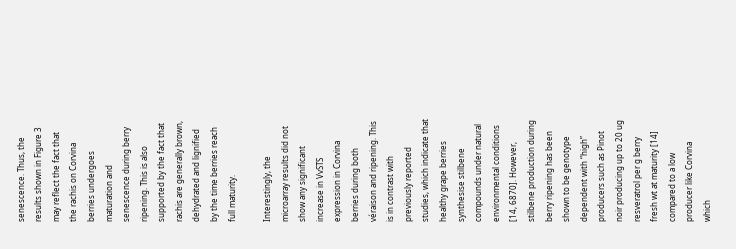senescence. Thus, the results shown in Figure 3 may reflect the fact that the rachis on Corvina berries undergoes maturation and senescence during berry ripening. This is also supported by the fact that rachis are generally brown, dehydrated and lignified by the time berries reach full maturity.

Interestingly, the microarray results did not show any significant increase in VvSTS expression in Corvina berries during both véraison and ripening. This is in contrast with previously reported studies, which indicate that healthy grape berries synthesise stilbene compounds under natural environmental conditions [14, 6870]. However, stilbene production during berry ripening has been shown to be genotype dependent with “high” producers such as Pinot noir producing up to 20 ug resveratrol per g berry fresh wt at maturity [14] compared to a low producer like Corvina which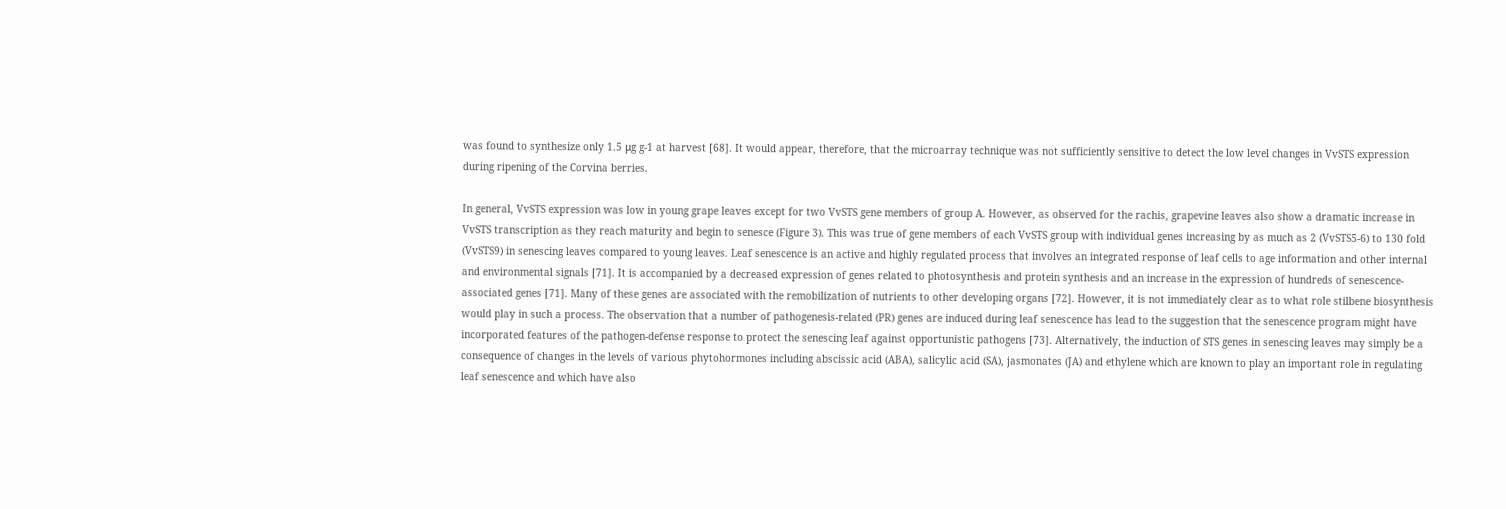was found to synthesize only 1.5 μg g-1 at harvest [68]. It would appear, therefore, that the microarray technique was not sufficiently sensitive to detect the low level changes in VvSTS expression during ripening of the Corvina berries.

In general, VvSTS expression was low in young grape leaves except for two VvSTS gene members of group A. However, as observed for the rachis, grapevine leaves also show a dramatic increase in VvSTS transcription as they reach maturity and begin to senesce (Figure 3). This was true of gene members of each VvSTS group with individual genes increasing by as much as 2 (VvSTS5-6) to 130 fold (VvSTS9) in senescing leaves compared to young leaves. Leaf senescence is an active and highly regulated process that involves an integrated response of leaf cells to age information and other internal and environmental signals [71]. It is accompanied by a decreased expression of genes related to photosynthesis and protein synthesis and an increase in the expression of hundreds of senescence-associated genes [71]. Many of these genes are associated with the remobilization of nutrients to other developing organs [72]. However, it is not immediately clear as to what role stilbene biosynthesis would play in such a process. The observation that a number of pathogenesis-related (PR) genes are induced during leaf senescence has lead to the suggestion that the senescence program might have incorporated features of the pathogen-defense response to protect the senescing leaf against opportunistic pathogens [73]. Alternatively, the induction of STS genes in senescing leaves may simply be a consequence of changes in the levels of various phytohormones including abscissic acid (ABA), salicylic acid (SA), jasmonates (JA) and ethylene which are known to play an important role in regulating leaf senescence and which have also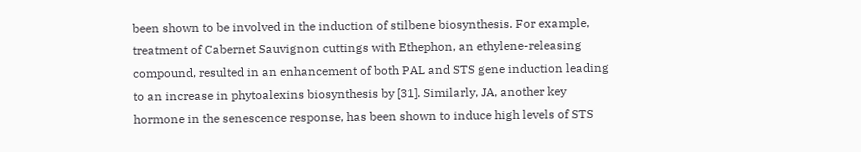been shown to be involved in the induction of stilbene biosynthesis. For example, treatment of Cabernet Sauvignon cuttings with Ethephon, an ethylene-releasing compound, resulted in an enhancement of both PAL and STS gene induction leading to an increase in phytoalexins biosynthesis by [31]. Similarly, JA, another key hormone in the senescence response, has been shown to induce high levels of STS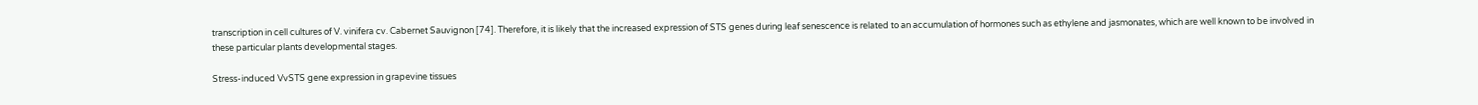transcription in cell cultures of V. vinifera cv. Cabernet Sauvignon [74]. Therefore, it is likely that the increased expression of STS genes during leaf senescence is related to an accumulation of hormones such as ethylene and jasmonates, which are well known to be involved in these particular plants developmental stages.

Stress-induced VvSTS gene expression in grapevine tissues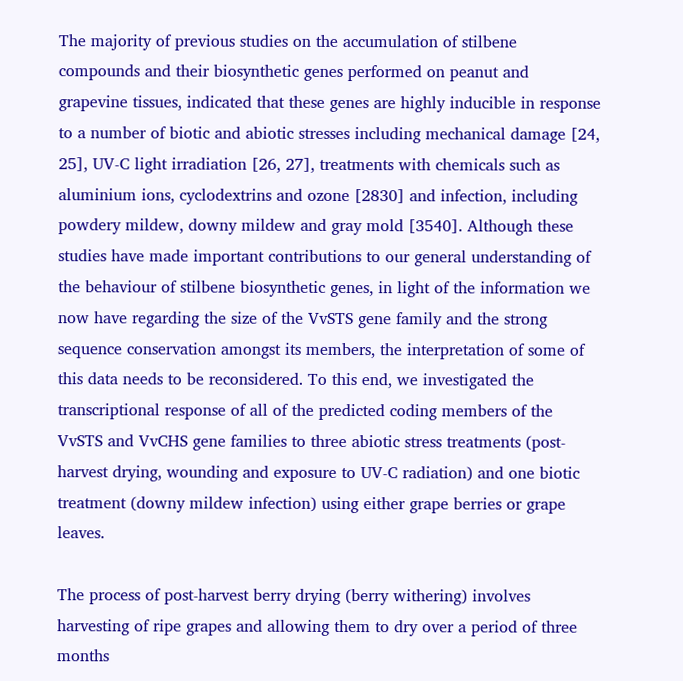The majority of previous studies on the accumulation of stilbene compounds and their biosynthetic genes performed on peanut and grapevine tissues, indicated that these genes are highly inducible in response to a number of biotic and abiotic stresses including mechanical damage [24, 25], UV-C light irradiation [26, 27], treatments with chemicals such as aluminium ions, cyclodextrins and ozone [2830] and infection, including powdery mildew, downy mildew and gray mold [3540]. Although these studies have made important contributions to our general understanding of the behaviour of stilbene biosynthetic genes, in light of the information we now have regarding the size of the VvSTS gene family and the strong sequence conservation amongst its members, the interpretation of some of this data needs to be reconsidered. To this end, we investigated the transcriptional response of all of the predicted coding members of the VvSTS and VvCHS gene families to three abiotic stress treatments (post-harvest drying, wounding and exposure to UV-C radiation) and one biotic treatment (downy mildew infection) using either grape berries or grape leaves.

The process of post-harvest berry drying (berry withering) involves harvesting of ripe grapes and allowing them to dry over a period of three months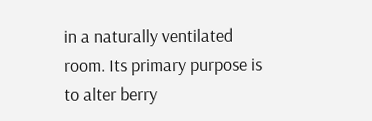in a naturally ventilated room. Its primary purpose is to alter berry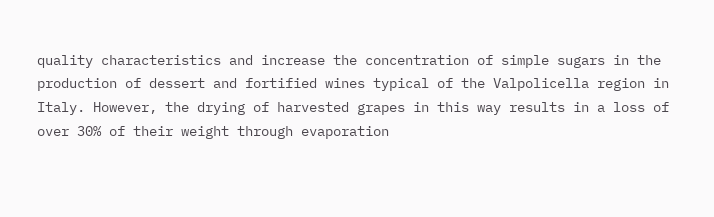quality characteristics and increase the concentration of simple sugars in the production of dessert and fortified wines typical of the Valpolicella region in Italy. However, the drying of harvested grapes in this way results in a loss of over 30% of their weight through evaporation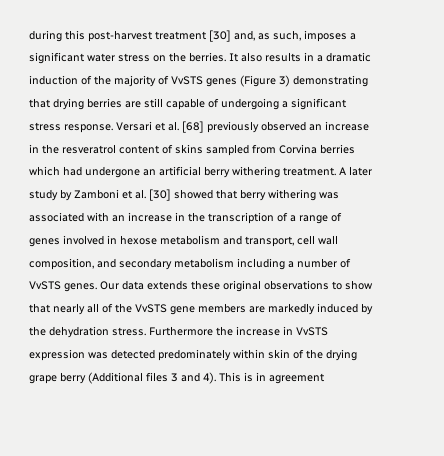during this post-harvest treatment [30] and, as such, imposes a significant water stress on the berries. It also results in a dramatic induction of the majority of VvSTS genes (Figure 3) demonstrating that drying berries are still capable of undergoing a significant stress response. Versari et al. [68] previously observed an increase in the resveratrol content of skins sampled from Corvina berries which had undergone an artificial berry withering treatment. A later study by Zamboni et al. [30] showed that berry withering was associated with an increase in the transcription of a range of genes involved in hexose metabolism and transport, cell wall composition, and secondary metabolism including a number of VvSTS genes. Our data extends these original observations to show that nearly all of the VvSTS gene members are markedly induced by the dehydration stress. Furthermore the increase in VvSTS expression was detected predominately within skin of the drying grape berry (Additional files 3 and 4). This is in agreement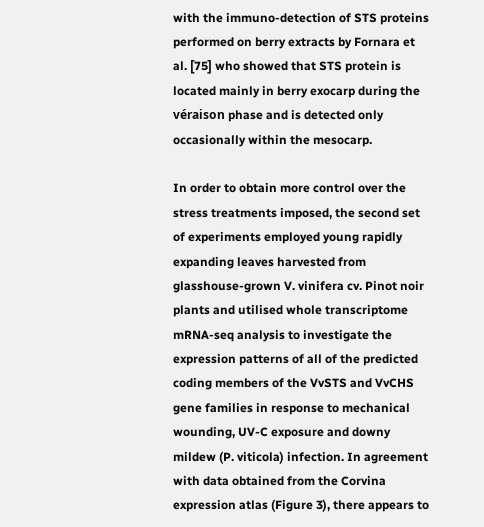with the immuno-detection of STS proteins performed on berry extracts by Fornara et al. [75] who showed that STS protein is located mainly in berry exocarp during the véraison phase and is detected only occasionally within the mesocarp.

In order to obtain more control over the stress treatments imposed, the second set of experiments employed young rapidly expanding leaves harvested from glasshouse-grown V. vinifera cv. Pinot noir plants and utilised whole transcriptome mRNA-seq analysis to investigate the expression patterns of all of the predicted coding members of the VvSTS and VvCHS gene families in response to mechanical wounding, UV-C exposure and downy mildew (P. viticola) infection. In agreement with data obtained from the Corvina expression atlas (Figure 3), there appears to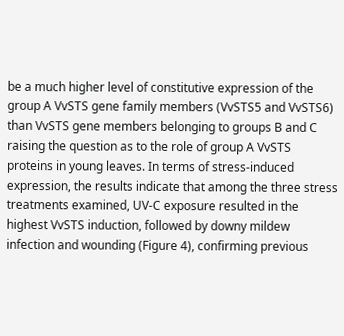be a much higher level of constitutive expression of the group A VvSTS gene family members (VvSTS5 and VvSTS6) than VvSTS gene members belonging to groups B and C raising the question as to the role of group A VvSTS proteins in young leaves. In terms of stress-induced expression, the results indicate that among the three stress treatments examined, UV-C exposure resulted in the highest VvSTS induction, followed by downy mildew infection and wounding (Figure 4), confirming previous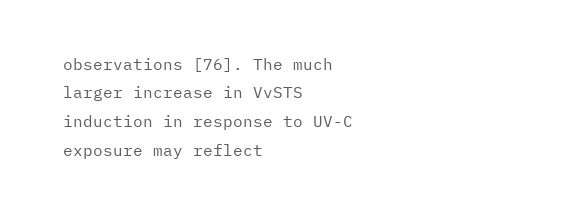observations [76]. The much larger increase in VvSTS induction in response to UV-C exposure may reflect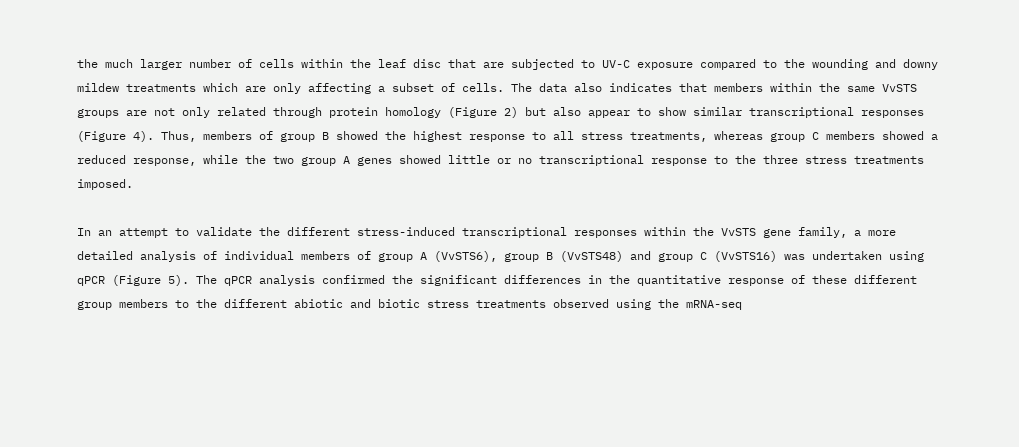the much larger number of cells within the leaf disc that are subjected to UV-C exposure compared to the wounding and downy mildew treatments which are only affecting a subset of cells. The data also indicates that members within the same VvSTS groups are not only related through protein homology (Figure 2) but also appear to show similar transcriptional responses (Figure 4). Thus, members of group B showed the highest response to all stress treatments, whereas group C members showed a reduced response, while the two group A genes showed little or no transcriptional response to the three stress treatments imposed.

In an attempt to validate the different stress-induced transcriptional responses within the VvSTS gene family, a more detailed analysis of individual members of group A (VvSTS6), group B (VvSTS48) and group C (VvSTS16) was undertaken using qPCR (Figure 5). The qPCR analysis confirmed the significant differences in the quantitative response of these different group members to the different abiotic and biotic stress treatments observed using the mRNA-seq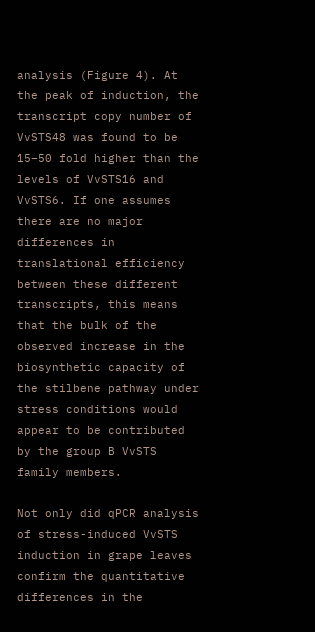analysis (Figure 4). At the peak of induction, the transcript copy number of VvSTS48 was found to be 15–50 fold higher than the levels of VvSTS16 and VvSTS6. If one assumes there are no major differences in translational efficiency between these different transcripts, this means that the bulk of the observed increase in the biosynthetic capacity of the stilbene pathway under stress conditions would appear to be contributed by the group B VvSTS family members.

Not only did qPCR analysis of stress-induced VvSTS induction in grape leaves confirm the quantitative differences in the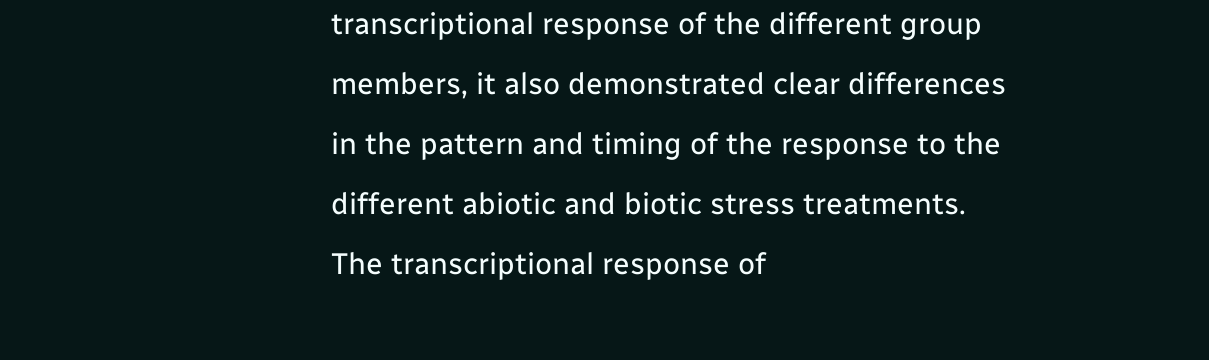transcriptional response of the different group members, it also demonstrated clear differences in the pattern and timing of the response to the different abiotic and biotic stress treatments. The transcriptional response of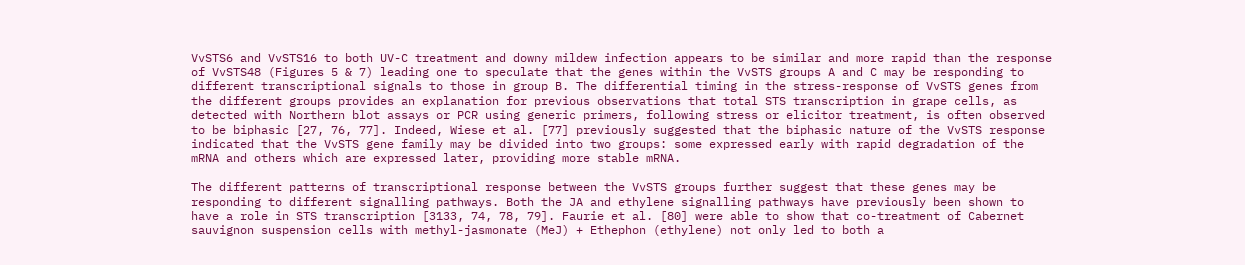VvSTS6 and VvSTS16 to both UV-C treatment and downy mildew infection appears to be similar and more rapid than the response of VvSTS48 (Figures 5 & 7) leading one to speculate that the genes within the VvSTS groups A and C may be responding to different transcriptional signals to those in group B. The differential timing in the stress-response of VvSTS genes from the different groups provides an explanation for previous observations that total STS transcription in grape cells, as detected with Northern blot assays or PCR using generic primers, following stress or elicitor treatment, is often observed to be biphasic [27, 76, 77]. Indeed, Wiese et al. [77] previously suggested that the biphasic nature of the VvSTS response indicated that the VvSTS gene family may be divided into two groups: some expressed early with rapid degradation of the mRNA and others which are expressed later, providing more stable mRNA.

The different patterns of transcriptional response between the VvSTS groups further suggest that these genes may be responding to different signalling pathways. Both the JA and ethylene signalling pathways have previously been shown to have a role in STS transcription [3133, 74, 78, 79]. Faurie et al. [80] were able to show that co-treatment of Cabernet sauvignon suspension cells with methyl-jasmonate (MeJ) + Ethephon (ethylene) not only led to both a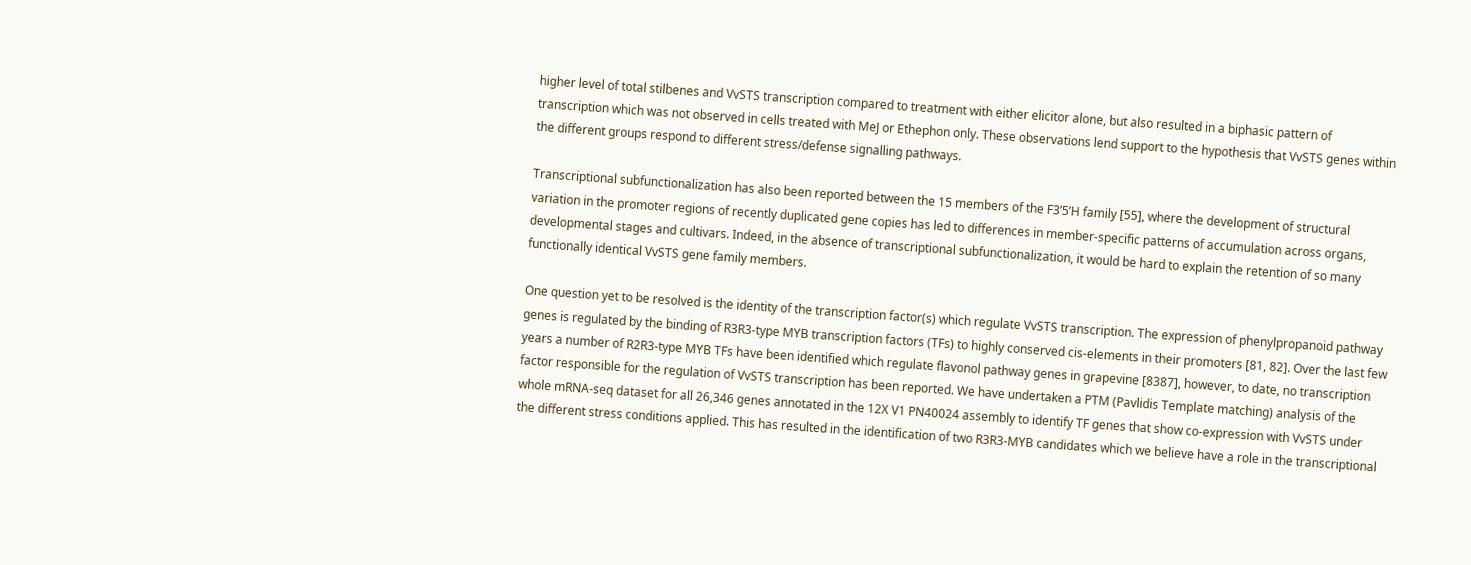higher level of total stilbenes and VvSTS transcription compared to treatment with either elicitor alone, but also resulted in a biphasic pattern of transcription which was not observed in cells treated with MeJ or Ethephon only. These observations lend support to the hypothesis that VvSTS genes within the different groups respond to different stress/defense signalling pathways.

Transcriptional subfunctionalization has also been reported between the 15 members of the F3’5’H family [55], where the development of structural variation in the promoter regions of recently duplicated gene copies has led to differences in member-specific patterns of accumulation across organs, developmental stages and cultivars. Indeed, in the absence of transcriptional subfunctionalization, it would be hard to explain the retention of so many functionally identical VvSTS gene family members.

One question yet to be resolved is the identity of the transcription factor(s) which regulate VvSTS transcription. The expression of phenylpropanoid pathway genes is regulated by the binding of R3R3-type MYB transcription factors (TFs) to highly conserved cis-elements in their promoters [81, 82]. Over the last few years a number of R2R3-type MYB TFs have been identified which regulate flavonol pathway genes in grapevine [8387], however, to date, no transcription factor responsible for the regulation of VvSTS transcription has been reported. We have undertaken a PTM (Pavlidis Template matching) analysis of the whole mRNA-seq dataset for all 26,346 genes annotated in the 12X V1 PN40024 assembly to identify TF genes that show co-expression with VvSTS under the different stress conditions applied. This has resulted in the identification of two R3R3-MYB candidates which we believe have a role in the transcriptional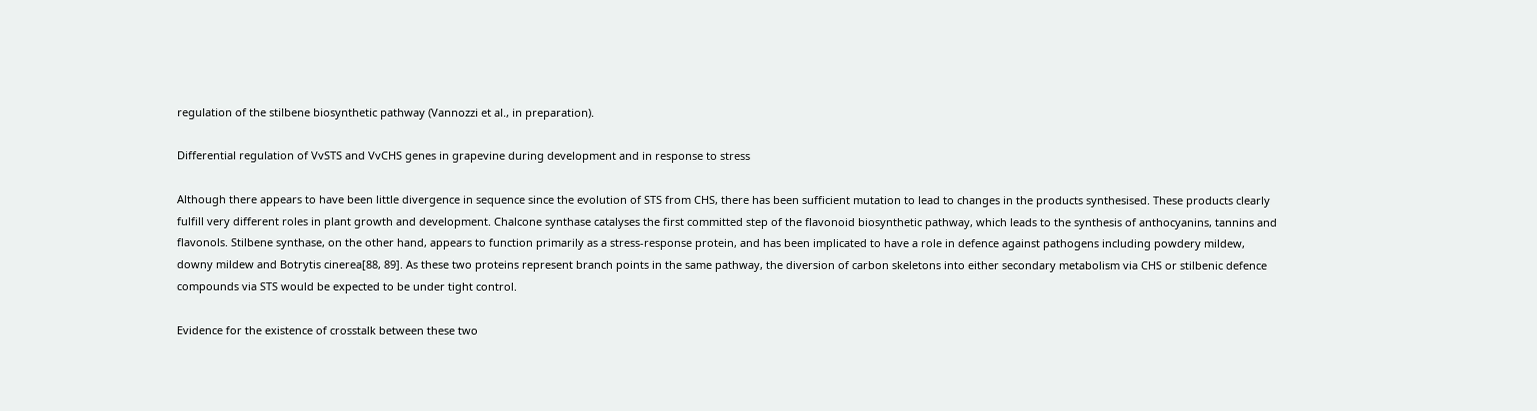regulation of the stilbene biosynthetic pathway (Vannozzi et al., in preparation).

Differential regulation of VvSTS and VvCHS genes in grapevine during development and in response to stress

Although there appears to have been little divergence in sequence since the evolution of STS from CHS, there has been sufficient mutation to lead to changes in the products synthesised. These products clearly fulfill very different roles in plant growth and development. Chalcone synthase catalyses the first committed step of the flavonoid biosynthetic pathway, which leads to the synthesis of anthocyanins, tannins and flavonols. Stilbene synthase, on the other hand, appears to function primarily as a stress-response protein, and has been implicated to have a role in defence against pathogens including powdery mildew, downy mildew and Botrytis cinerea[88, 89]. As these two proteins represent branch points in the same pathway, the diversion of carbon skeletons into either secondary metabolism via CHS or stilbenic defence compounds via STS would be expected to be under tight control.

Evidence for the existence of crosstalk between these two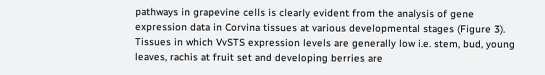pathways in grapevine cells is clearly evident from the analysis of gene expression data in Corvina tissues at various developmental stages (Figure 3). Tissues in which VvSTS expression levels are generally low i.e. stem, bud, young leaves, rachis at fruit set and developing berries are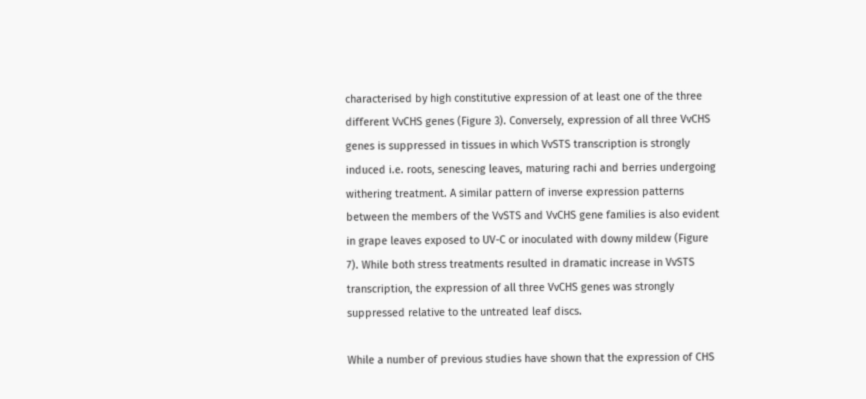characterised by high constitutive expression of at least one of the three different VvCHS genes (Figure 3). Conversely, expression of all three VvCHS genes is suppressed in tissues in which VvSTS transcription is strongly induced i.e. roots, senescing leaves, maturing rachi and berries undergoing withering treatment. A similar pattern of inverse expression patterns between the members of the VvSTS and VvCHS gene families is also evident in grape leaves exposed to UV-C or inoculated with downy mildew (Figure 7). While both stress treatments resulted in dramatic increase in VvSTS transcription, the expression of all three VvCHS genes was strongly suppressed relative to the untreated leaf discs.

While a number of previous studies have shown that the expression of CHS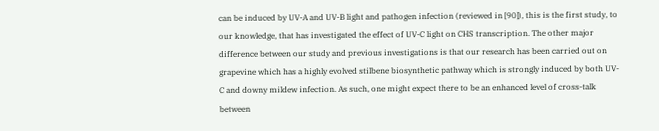can be induced by UV-A and UV-B light and pathogen infection (reviewed in [90]), this is the first study, to our knowledge, that has investigated the effect of UV-C light on CHS transcription. The other major difference between our study and previous investigations is that our research has been carried out on grapevine which has a highly evolved stilbene biosynthetic pathway which is strongly induced by both UV-C and downy mildew infection. As such, one might expect there to be an enhanced level of cross-talk between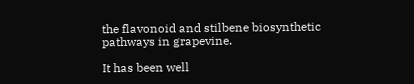the flavonoid and stilbene biosynthetic pathways in grapevine.

It has been well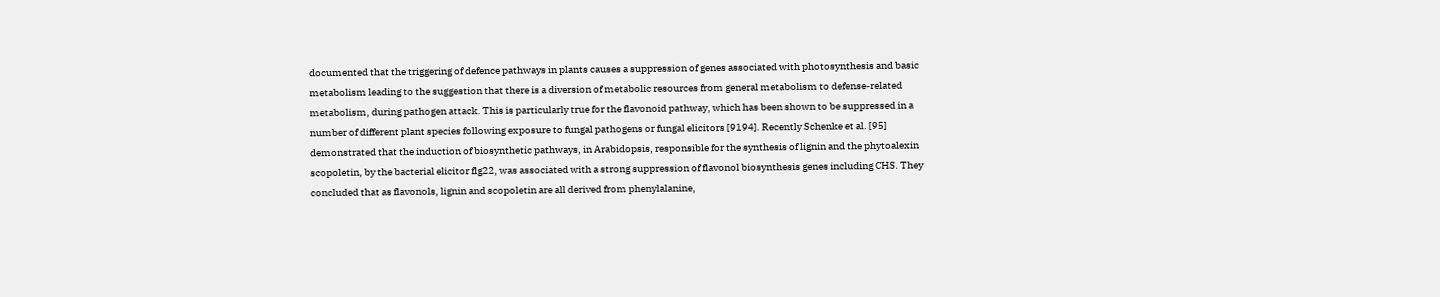documented that the triggering of defence pathways in plants causes a suppression of genes associated with photosynthesis and basic metabolism leading to the suggestion that there is a diversion of metabolic resources from general metabolism to defense-related metabolism, during pathogen attack. This is particularly true for the flavonoid pathway, which has been shown to be suppressed in a number of different plant species following exposure to fungal pathogens or fungal elicitors [9194]. Recently Schenke et al. [95] demonstrated that the induction of biosynthetic pathways, in Arabidopsis, responsible for the synthesis of lignin and the phytoalexin scopoletin, by the bacterial elicitor flg22, was associated with a strong suppression of flavonol biosynthesis genes including CHS. They concluded that as flavonols, lignin and scopoletin are all derived from phenylalanine,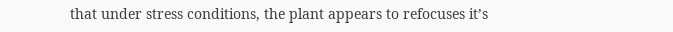that under stress conditions, the plant appears to refocuses it’s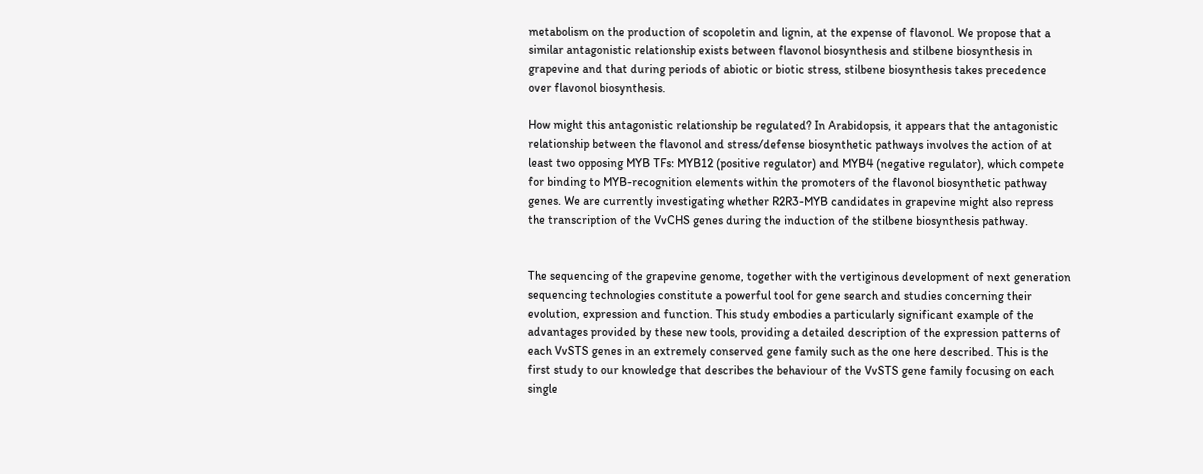metabolism on the production of scopoletin and lignin, at the expense of flavonol. We propose that a similar antagonistic relationship exists between flavonol biosynthesis and stilbene biosynthesis in grapevine and that during periods of abiotic or biotic stress, stilbene biosynthesis takes precedence over flavonol biosynthesis.

How might this antagonistic relationship be regulated? In Arabidopsis, it appears that the antagonistic relationship between the flavonol and stress/defense biosynthetic pathways involves the action of at least two opposing MYB TFs: MYB12 (positive regulator) and MYB4 (negative regulator), which compete for binding to MYB-recognition elements within the promoters of the flavonol biosynthetic pathway genes. We are currently investigating whether R2R3-MYB candidates in grapevine might also repress the transcription of the VvCHS genes during the induction of the stilbene biosynthesis pathway.


The sequencing of the grapevine genome, together with the vertiginous development of next generation sequencing technologies constitute a powerful tool for gene search and studies concerning their evolution, expression and function. This study embodies a particularly significant example of the advantages provided by these new tools, providing a detailed description of the expression patterns of each VvSTS genes in an extremely conserved gene family such as the one here described. This is the first study to our knowledge that describes the behaviour of the VvSTS gene family focusing on each single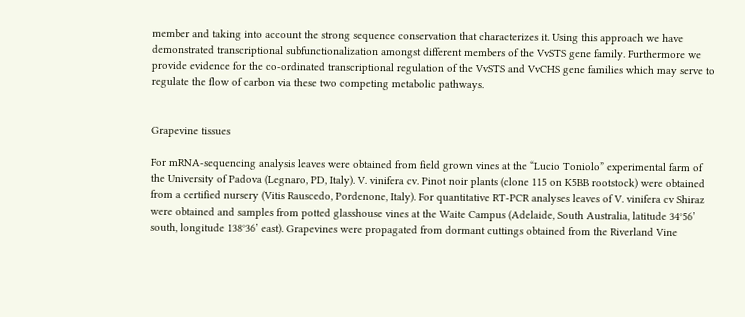member and taking into account the strong sequence conservation that characterizes it. Using this approach we have demonstrated transcriptional subfunctionalization amongst different members of the VvSTS gene family. Furthermore we provide evidence for the co-ordinated transcriptional regulation of the VvSTS and VvCHS gene families which may serve to regulate the flow of carbon via these two competing metabolic pathways.


Grapevine tissues

For mRNA-sequencing analysis leaves were obtained from field grown vines at the “Lucio Toniolo” experimental farm of the University of Padova (Legnaro, PD, Italy). V. vinifera cv. Pinot noir plants (clone 115 on K5BB rootstock) were obtained from a certified nursery (Vitis Rauscedo, Pordenone, Italy). For quantitative RT-PCR analyses leaves of V. vinifera cv Shiraz were obtained and samples from potted glasshouse vines at the Waite Campus (Adelaide, South Australia, latitude 34°56’ south, longitude 138°36’ east). Grapevines were propagated from dormant cuttings obtained from the Riverland Vine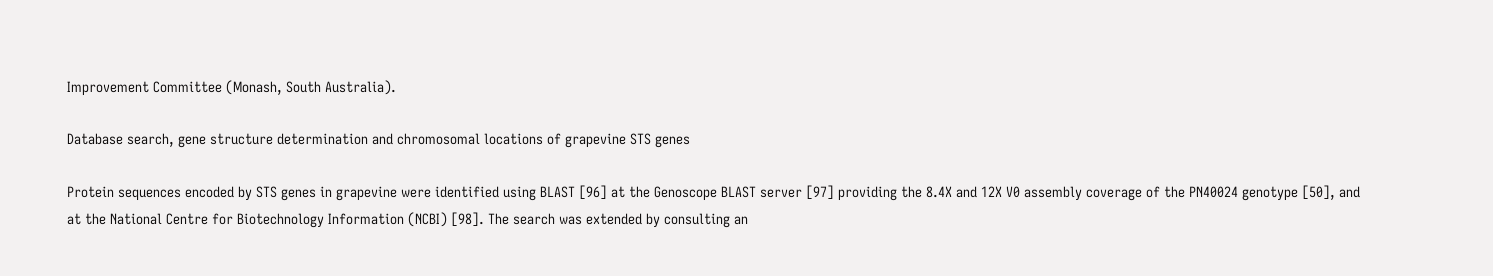Improvement Committee (Monash, South Australia).

Database search, gene structure determination and chromosomal locations of grapevine STS genes

Protein sequences encoded by STS genes in grapevine were identified using BLAST [96] at the Genoscope BLAST server [97] providing the 8.4X and 12X V0 assembly coverage of the PN40024 genotype [50], and at the National Centre for Biotechnology Information (NCBI) [98]. The search was extended by consulting an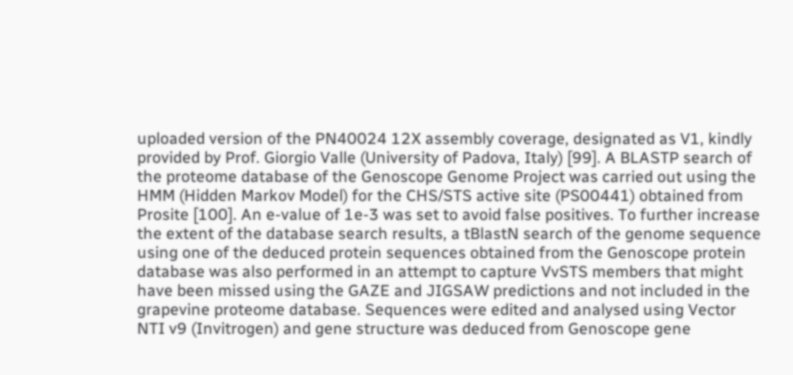uploaded version of the PN40024 12X assembly coverage, designated as V1, kindly provided by Prof. Giorgio Valle (University of Padova, Italy) [99]. A BLASTP search of the proteome database of the Genoscope Genome Project was carried out using the HMM (Hidden Markov Model) for the CHS/STS active site (PS00441) obtained from Prosite [100]. An e-value of 1e-3 was set to avoid false positives. To further increase the extent of the database search results, a tBlastN search of the genome sequence using one of the deduced protein sequences obtained from the Genoscope protein database was also performed in an attempt to capture VvSTS members that might have been missed using the GAZE and JIGSAW predictions and not included in the grapevine proteome database. Sequences were edited and analysed using Vector NTI v9 (Invitrogen) and gene structure was deduced from Genoscope gene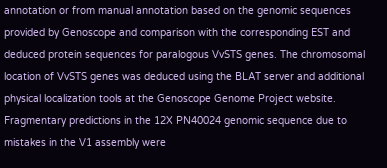annotation or from manual annotation based on the genomic sequences provided by Genoscope and comparison with the corresponding EST and deduced protein sequences for paralogous VvSTS genes. The chromosomal location of VvSTS genes was deduced using the BLAT server and additional physical localization tools at the Genoscope Genome Project website. Fragmentary predictions in the 12X PN40024 genomic sequence due to mistakes in the V1 assembly were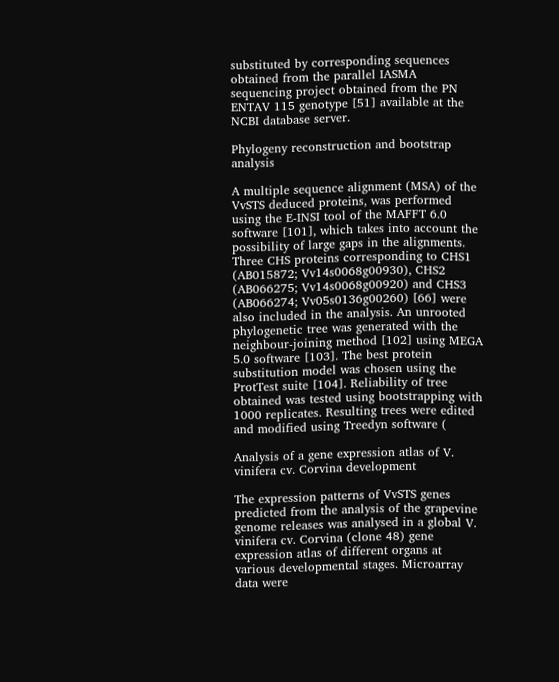substituted by corresponding sequences obtained from the parallel IASMA sequencing project obtained from the PN ENTAV 115 genotype [51] available at the NCBI database server.

Phylogeny reconstruction and bootstrap analysis

A multiple sequence alignment (MSA) of the VvSTS deduced proteins, was performed using the E-INSI tool of the MAFFT 6.0 software [101], which takes into account the possibility of large gaps in the alignments. Three CHS proteins corresponding to CHS1 (AB015872; Vv14s0068g00930), CHS2 (AB066275; Vv14s0068g00920) and CHS3 (AB066274; Vv05s0136g00260) [66] were also included in the analysis. An unrooted phylogenetic tree was generated with the neighbour-joining method [102] using MEGA 5.0 software [103]. The best protein substitution model was chosen using the ProtTest suite [104]. Reliability of tree obtained was tested using bootstrapping with 1000 replicates. Resulting trees were edited and modified using Treedyn software (

Analysis of a gene expression atlas of V. vinifera cv. Corvina development

The expression patterns of VvSTS genes predicted from the analysis of the grapevine genome releases was analysed in a global V. vinifera cv. Corvina (clone 48) gene expression atlas of different organs at various developmental stages. Microarray data were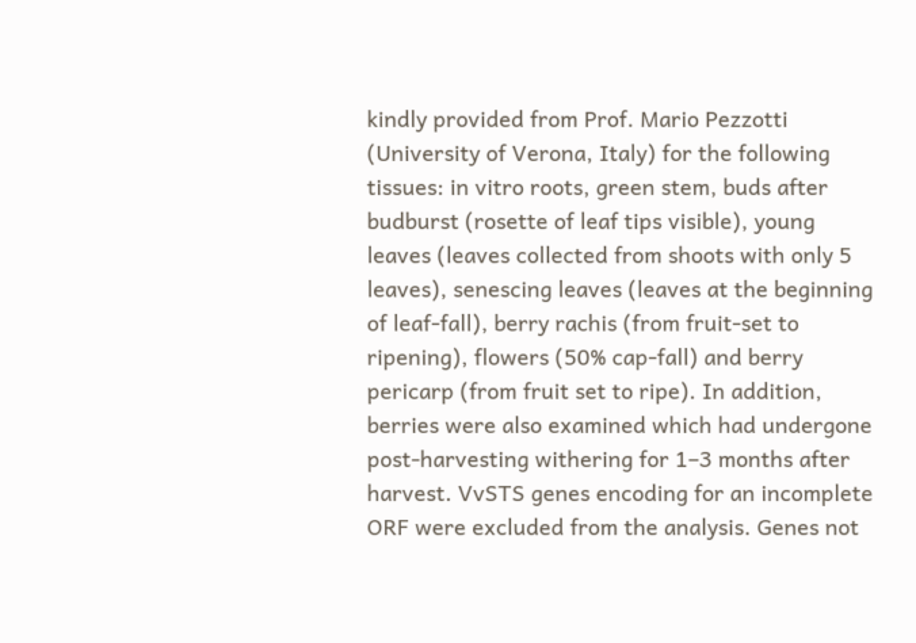kindly provided from Prof. Mario Pezzotti (University of Verona, Italy) for the following tissues: in vitro roots, green stem, buds after budburst (rosette of leaf tips visible), young leaves (leaves collected from shoots with only 5 leaves), senescing leaves (leaves at the beginning of leaf-fall), berry rachis (from fruit-set to ripening), flowers (50% cap-fall) and berry pericarp (from fruit set to ripe). In addition, berries were also examined which had undergone post-harvesting withering for 1–3 months after harvest. VvSTS genes encoding for an incomplete ORF were excluded from the analysis. Genes not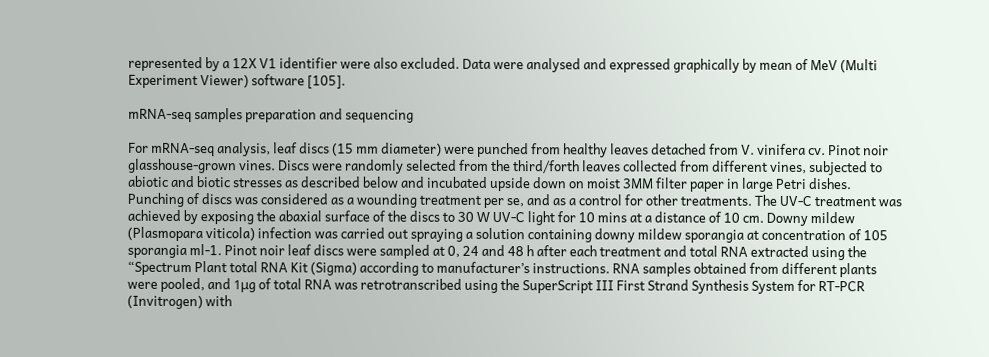represented by a 12X V1 identifier were also excluded. Data were analysed and expressed graphically by mean of MeV (Multi Experiment Viewer) software [105].

mRNA-seq samples preparation and sequencing

For mRNA-seq analysis, leaf discs (15 mm diameter) were punched from healthy leaves detached from V. vinifera cv. Pinot noir glasshouse-grown vines. Discs were randomly selected from the third/forth leaves collected from different vines, subjected to abiotic and biotic stresses as described below and incubated upside down on moist 3MM filter paper in large Petri dishes. Punching of discs was considered as a wounding treatment per se, and as a control for other treatments. The UV-C treatment was achieved by exposing the abaxial surface of the discs to 30 W UV-C light for 10 mins at a distance of 10 cm. Downy mildew (Plasmopara viticola) infection was carried out spraying a solution containing downy mildew sporangia at concentration of 105 sporangia ml-1. Pinot noir leaf discs were sampled at 0, 24 and 48 h after each treatment and total RNA extracted using the “Spectrum Plant total RNA Kit (Sigma) according to manufacturer’s instructions. RNA samples obtained from different plants were pooled, and 1μg of total RNA was retrotranscribed using the SuperScript III First Strand Synthesis System for RT-PCR (Invitrogen) with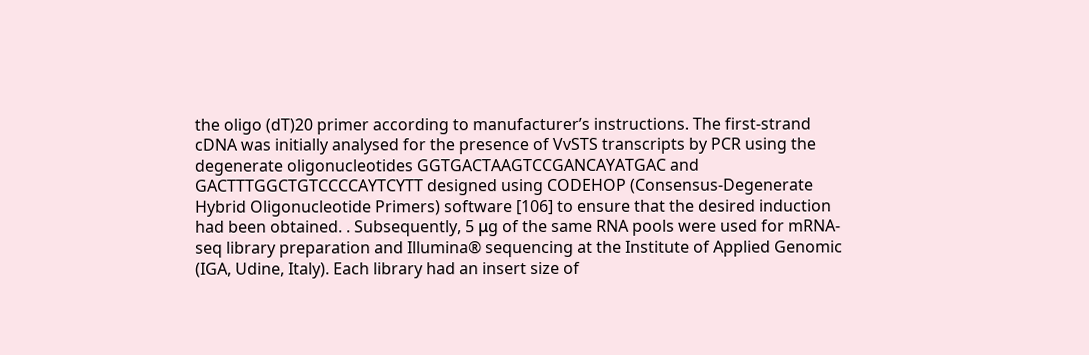the oligo (dT)20 primer according to manufacturer’s instructions. The first-strand cDNA was initially analysed for the presence of VvSTS transcripts by PCR using the degenerate oligonucleotides GGTGACTAAGTCCGANCAYATGAC and GACTTTGGCTGTCCCCAYTCYTT designed using CODEHOP (Consensus-Degenerate Hybrid Oligonucleotide Primers) software [106] to ensure that the desired induction had been obtained. . Subsequently, 5 μg of the same RNA pools were used for mRNA-seq library preparation and Illumina® sequencing at the Institute of Applied Genomic (IGA, Udine, Italy). Each library had an insert size of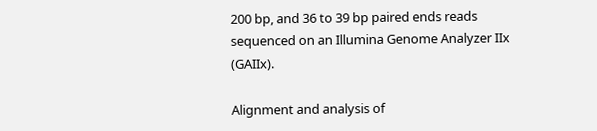200 bp, and 36 to 39 bp paired ends reads sequenced on an Illumina Genome Analyzer IIx (GAIIx).

Alignment and analysis of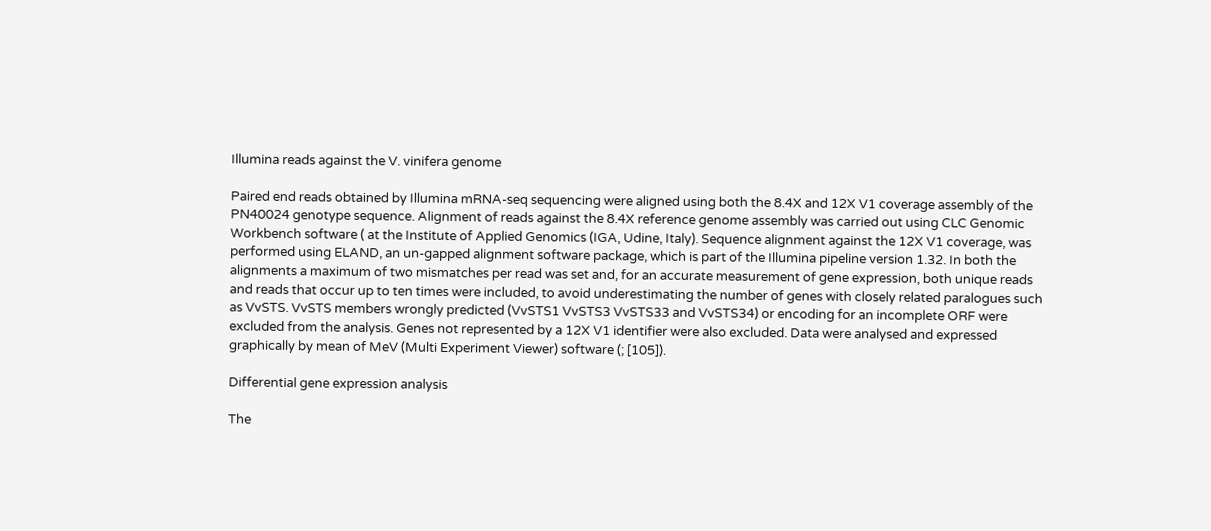Illumina reads against the V. vinifera genome

Paired end reads obtained by Illumina mRNA-seq sequencing were aligned using both the 8.4X and 12X V1 coverage assembly of the PN40024 genotype sequence. Alignment of reads against the 8.4X reference genome assembly was carried out using CLC Genomic Workbench software ( at the Institute of Applied Genomics (IGA, Udine, Italy). Sequence alignment against the 12X V1 coverage, was performed using ELAND, an un-gapped alignment software package, which is part of the Illumina pipeline version 1.32. In both the alignments a maximum of two mismatches per read was set and, for an accurate measurement of gene expression, both unique reads and reads that occur up to ten times were included, to avoid underestimating the number of genes with closely related paralogues such as VvSTS. VvSTS members wrongly predicted (VvSTS1 VvSTS3 VvSTS33 and VvSTS34) or encoding for an incomplete ORF were excluded from the analysis. Genes not represented by a 12X V1 identifier were also excluded. Data were analysed and expressed graphically by mean of MeV (Multi Experiment Viewer) software (; [105]).

Differential gene expression analysis

The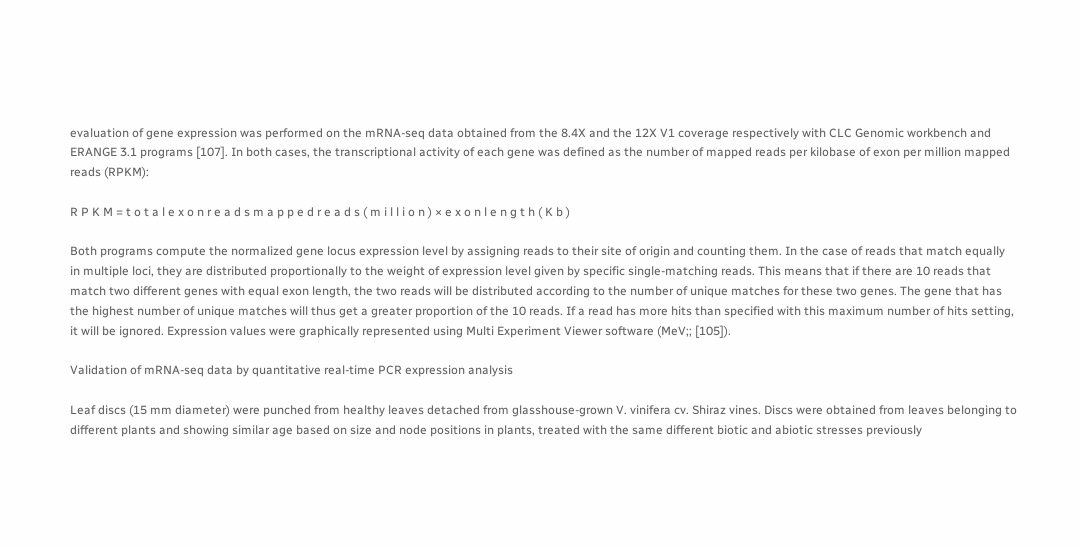evaluation of gene expression was performed on the mRNA-seq data obtained from the 8.4X and the 12X V1 coverage respectively with CLC Genomic workbench and ERANGE 3.1 programs [107]. In both cases, the transcriptional activity of each gene was defined as the number of mapped reads per kilobase of exon per million mapped reads (RPKM):

R P K M = t o t a l e x o n r e a d s m a p p e d r e a d s ( m i l l i o n ) × e x o n l e n g t h ( K b )

Both programs compute the normalized gene locus expression level by assigning reads to their site of origin and counting them. In the case of reads that match equally in multiple loci, they are distributed proportionally to the weight of expression level given by specific single-matching reads. This means that if there are 10 reads that match two different genes with equal exon length, the two reads will be distributed according to the number of unique matches for these two genes. The gene that has the highest number of unique matches will thus get a greater proportion of the 10 reads. If a read has more hits than specified with this maximum number of hits setting, it will be ignored. Expression values were graphically represented using Multi Experiment Viewer software (MeV;; [105]).

Validation of mRNA-seq data by quantitative real-time PCR expression analysis

Leaf discs (15 mm diameter) were punched from healthy leaves detached from glasshouse-grown V. vinifera cv. Shiraz vines. Discs were obtained from leaves belonging to different plants and showing similar age based on size and node positions in plants, treated with the same different biotic and abiotic stresses previously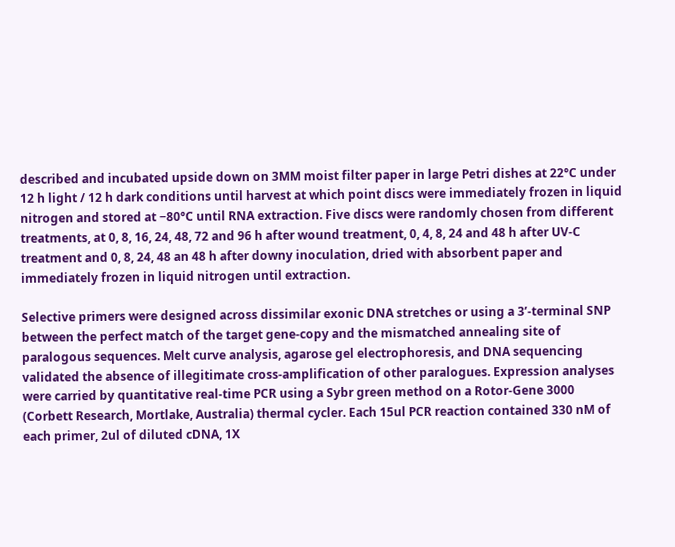described and incubated upside down on 3MM moist filter paper in large Petri dishes at 22°C under 12 h light / 12 h dark conditions until harvest at which point discs were immediately frozen in liquid nitrogen and stored at −80°C until RNA extraction. Five discs were randomly chosen from different treatments, at 0, 8, 16, 24, 48, 72 and 96 h after wound treatment, 0, 4, 8, 24 and 48 h after UV-C treatment and 0, 8, 24, 48 an 48 h after downy inoculation, dried with absorbent paper and immediately frozen in liquid nitrogen until extraction.

Selective primers were designed across dissimilar exonic DNA stretches or using a 3’-terminal SNP between the perfect match of the target gene-copy and the mismatched annealing site of paralogous sequences. Melt curve analysis, agarose gel electrophoresis, and DNA sequencing validated the absence of illegitimate cross-amplification of other paralogues. Expression analyses were carried by quantitative real-time PCR using a Sybr green method on a Rotor-Gene 3000 (Corbett Research, Mortlake, Australia) thermal cycler. Each 15ul PCR reaction contained 330 nM of each primer, 2ul of diluted cDNA, 1X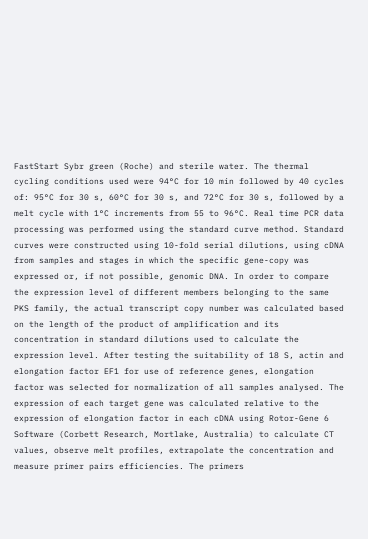FastStart Sybr green (Roche) and sterile water. The thermal cycling conditions used were 94°C for 10 min followed by 40 cycles of: 95°C for 30 s, 60°C for 30 s, and 72°C for 30 s, followed by a melt cycle with 1°C increments from 55 to 96°C. Real time PCR data processing was performed using the standard curve method. Standard curves were constructed using 10-fold serial dilutions, using cDNA from samples and stages in which the specific gene-copy was expressed or, if not possible, genomic DNA. In order to compare the expression level of different members belonging to the same PKS family, the actual transcript copy number was calculated based on the length of the product of amplification and its concentration in standard dilutions used to calculate the expression level. After testing the suitability of 18 S, actin and elongation factor EF1 for use of reference genes, elongation factor was selected for normalization of all samples analysed. The expression of each target gene was calculated relative to the expression of elongation factor in each cDNA using Rotor-Gene 6 Software (Corbett Research, Mortlake, Australia) to calculate CT values, observe melt profiles, extrapolate the concentration and measure primer pairs efficiencies. The primers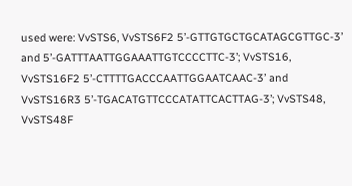used were: VvSTS6, VvSTS6F2 5’-GTTGTGCTGCATAGCGTTGC-3’ and 5’-GATTTAATTGGAAATTGTCCCCTTC-3’; VvSTS16, VvSTS16F2 5’-CTTTTGACCCAATTGGAATCAAC-3’ and VvSTS16R3 5’-TGACATGTTCCCATATTCACTTAG-3’; VvSTS48, VvSTS48F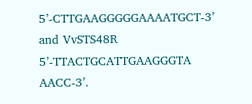5’-CTTGAAGGGGGAAAATGCT-3’ and VvSTS48R 5’-TTACTGCATTGAAGGGTA AACC-3’.